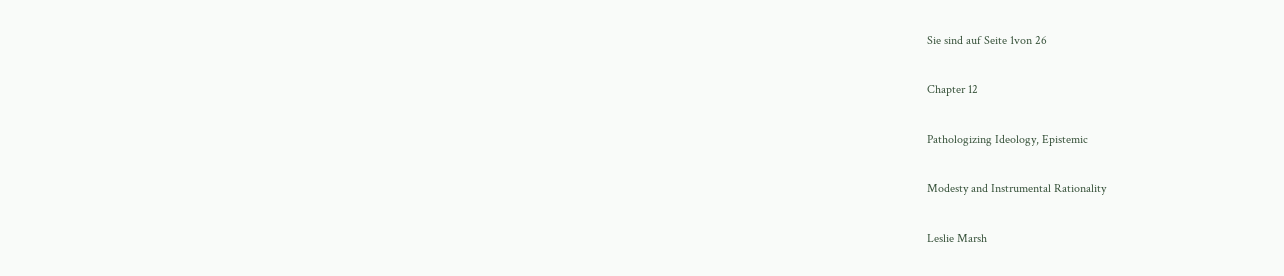Sie sind auf Seite 1von 26

Chapter 12

Pathologizing Ideology, Epistemic

Modesty and Instrumental Rationality

Leslie Marsh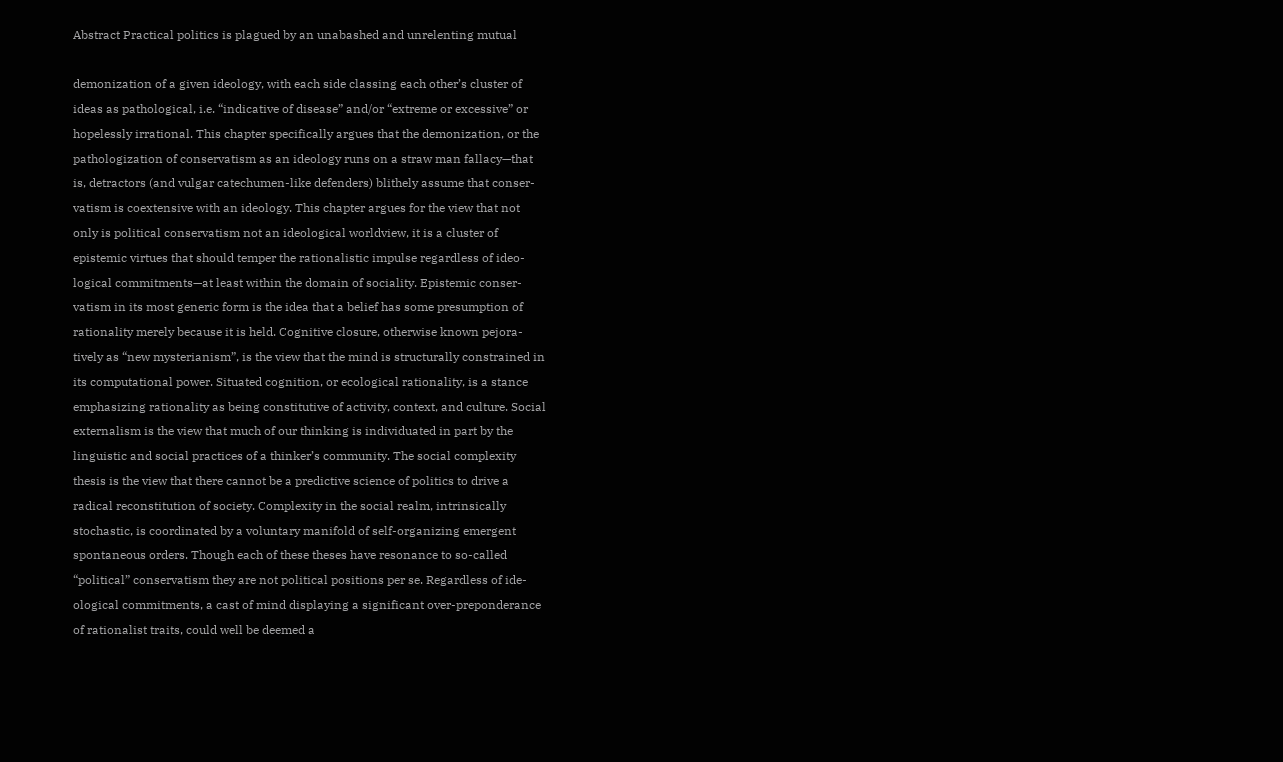Abstract Practical politics is plagued by an unabashed and unrelenting mutual

demonization of a given ideology, with each side classing each other’s cluster of
ideas as pathological, i.e. “indicative of disease” and/or “extreme or excessive” or
hopelessly irrational. This chapter specifically argues that the demonization, or the
pathologization of conservatism as an ideology runs on a straw man fallacy—that
is, detractors (and vulgar catechumen-like defenders) blithely assume that conser-
vatism is coextensive with an ideology. This chapter argues for the view that not
only is political conservatism not an ideological worldview, it is a cluster of
epistemic virtues that should temper the rationalistic impulse regardless of ideo-
logical commitments—at least within the domain of sociality. Epistemic conser-
vatism in its most generic form is the idea that a belief has some presumption of
rationality merely because it is held. Cognitive closure, otherwise known pejora-
tively as “new mysterianism”, is the view that the mind is structurally constrained in
its computational power. Situated cognition, or ecological rationality, is a stance
emphasizing rationality as being constitutive of activity, context, and culture. Social
externalism is the view that much of our thinking is individuated in part by the
linguistic and social practices of a thinker’s community. The social complexity
thesis is the view that there cannot be a predictive science of politics to drive a
radical reconstitution of society. Complexity in the social realm, intrinsically
stochastic, is coordinated by a voluntary manifold of self-organizing emergent
spontaneous orders. Though each of these theses have resonance to so-called
“political” conservatism they are not political positions per se. Regardless of ide-
ological commitments, a cast of mind displaying a significant over-preponderance
of rationalist traits, could well be deemed a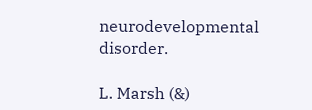neurodevelopmental disorder.

L. Marsh (&)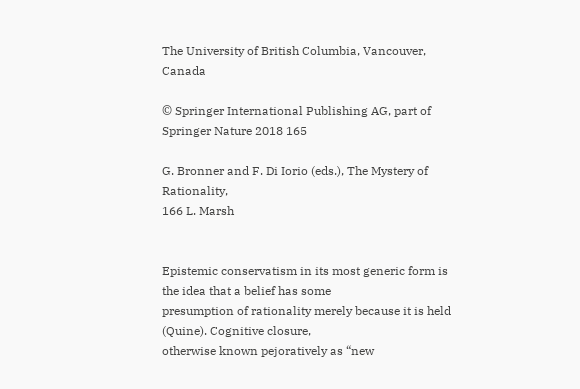The University of British Columbia, Vancouver, Canada

© Springer International Publishing AG, part of Springer Nature 2018 165

G. Bronner and F. Di Iorio (eds.), The Mystery of Rationality,
166 L. Marsh


Epistemic conservatism in its most generic form is the idea that a belief has some
presumption of rationality merely because it is held (Quine). Cognitive closure,
otherwise known pejoratively as “new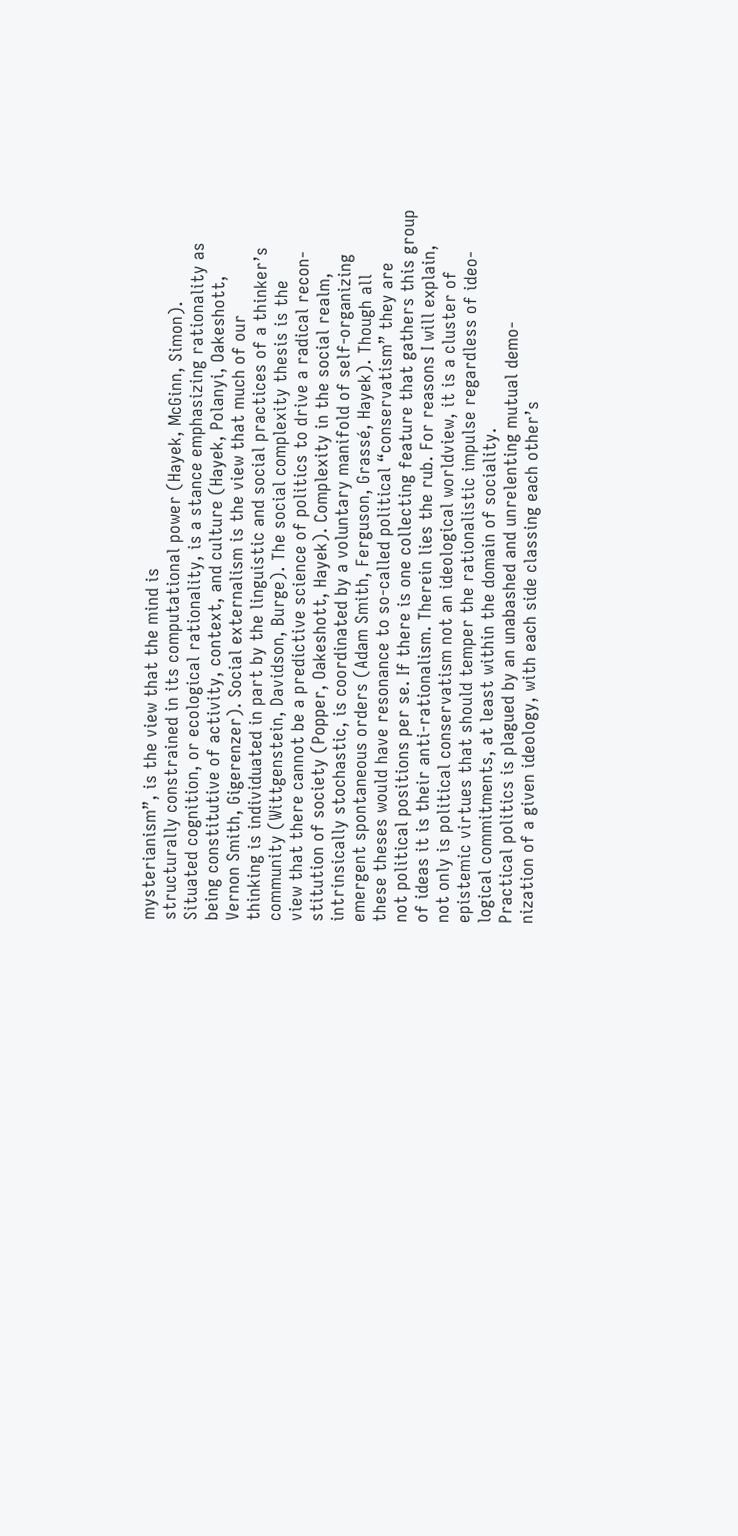mysterianism”, is the view that the mind is
structurally constrained in its computational power (Hayek, McGinn, Simon).
Situated cognition, or ecological rationality, is a stance emphasizing rationality as
being constitutive of activity, context, and culture (Hayek, Polanyi, Oakeshott,
Vernon Smith, Gigerenzer). Social externalism is the view that much of our
thinking is individuated in part by the linguistic and social practices of a thinker’s
community (Wittgenstein, Davidson, Burge). The social complexity thesis is the
view that there cannot be a predictive science of politics to drive a radical recon-
stitution of society (Popper, Oakeshott, Hayek). Complexity in the social realm,
intrinsically stochastic, is coordinated by a voluntary manifold of self-organizing
emergent spontaneous orders (Adam Smith, Ferguson, Grassé, Hayek). Though all
these theses would have resonance to so-called political “conservatism” they are
not political positions per se. If there is one collecting feature that gathers this group
of ideas it is their anti-rationalism. Therein lies the rub. For reasons I will explain,
not only is political conservatism not an ideological worldview, it is a cluster of
epistemic virtues that should temper the rationalistic impulse regardless of ideo-
logical commitments, at least within the domain of sociality.
Practical politics is plagued by an unabashed and unrelenting mutual demo-
nization of a given ideology, with each side classing each other’s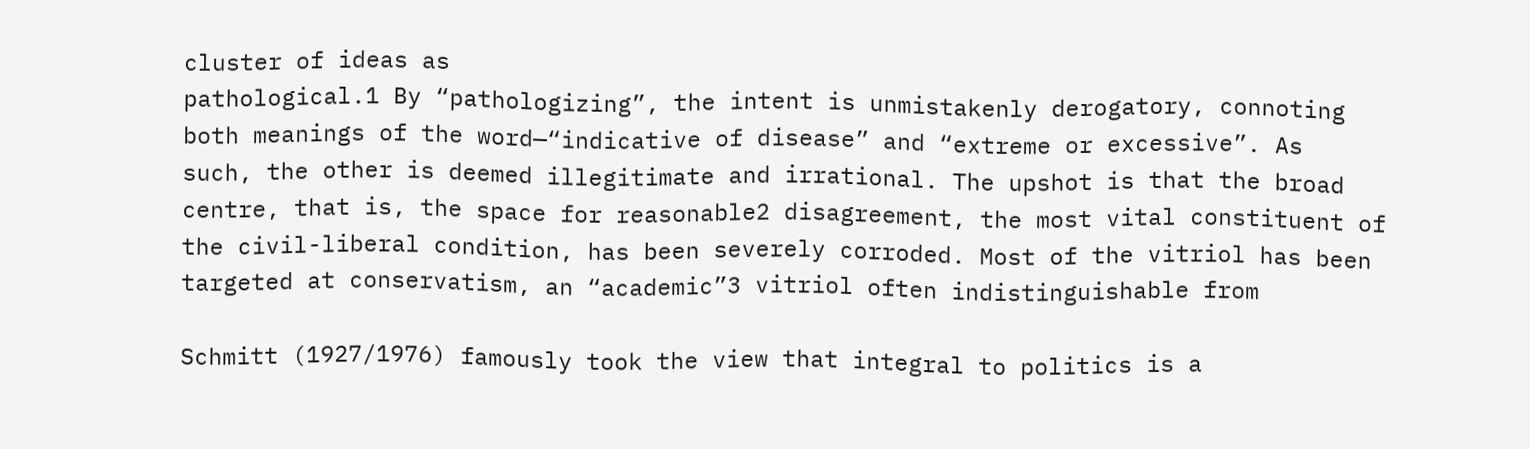cluster of ideas as
pathological.1 By “pathologizing”, the intent is unmistakenly derogatory, connoting
both meanings of the word—“indicative of disease” and “extreme or excessive”. As
such, the other is deemed illegitimate and irrational. The upshot is that the broad
centre, that is, the space for reasonable2 disagreement, the most vital constituent of
the civil-liberal condition, has been severely corroded. Most of the vitriol has been
targeted at conservatism, an “academic”3 vitriol often indistinguishable from

Schmitt (1927/1976) famously took the view that integral to politics is a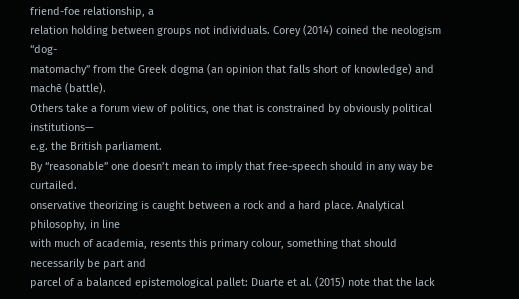friend-foe relationship, a
relation holding between groups not individuals. Corey (2014) coined the neologism “dog-
matomachy” from the Greek dogma (an opinion that falls short of knowledge) and machē (battle).
Others take a forum view of politics, one that is constrained by obviously political institutions—
e.g. the British parliament.
By “reasonable” one doesn’t mean to imply that free-speech should in any way be curtailed.
onservative theorizing is caught between a rock and a hard place. Analytical philosophy, in line
with much of academia, resents this primary colour, something that should necessarily be part and
parcel of a balanced epistemological pallet: Duarte et al. (2015) note that the lack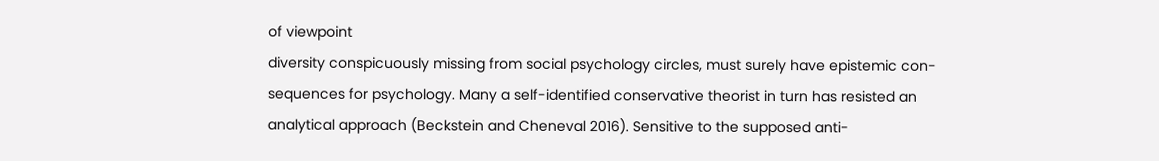of viewpoint
diversity conspicuously missing from social psychology circles, must surely have epistemic con-
sequences for psychology. Many a self-identified conservative theorist in turn has resisted an
analytical approach (Beckstein and Cheneval 2016). Sensitive to the supposed anti-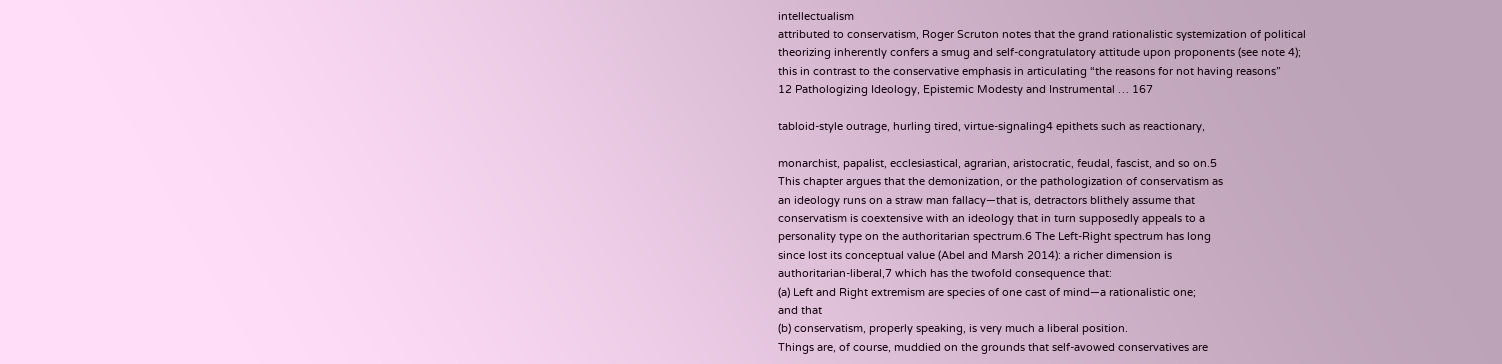intellectualism
attributed to conservatism, Roger Scruton notes that the grand rationalistic systemization of political
theorizing inherently confers a smug and self-congratulatory attitude upon proponents (see note 4);
this in contrast to the conservative emphasis in articulating “the reasons for not having reasons”
12 Pathologizing Ideology, Epistemic Modesty and Instrumental … 167

tabloid-style outrage, hurling tired, virtue-signaling4 epithets such as reactionary,

monarchist, papalist, ecclesiastical, agrarian, aristocratic, feudal, fascist, and so on.5
This chapter argues that the demonization, or the pathologization of conservatism as
an ideology runs on a straw man fallacy—that is, detractors blithely assume that
conservatism is coextensive with an ideology that in turn supposedly appeals to a
personality type on the authoritarian spectrum.6 The Left-Right spectrum has long
since lost its conceptual value (Abel and Marsh 2014): a richer dimension is
authoritarian-liberal,7 which has the twofold consequence that:
(a) Left and Right extremism are species of one cast of mind—a rationalistic one;
and that
(b) conservatism, properly speaking, is very much a liberal position.
Things are, of course, muddied on the grounds that self-avowed conservatives are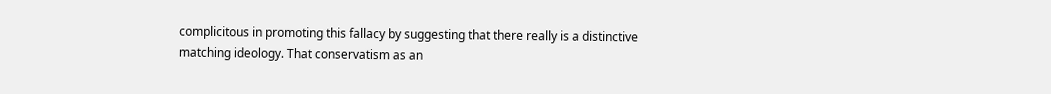complicitous in promoting this fallacy by suggesting that there really is a distinctive
matching ideology. That conservatism as an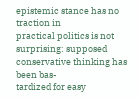epistemic stance has no traction in
practical politics is not surprising: supposed conservative thinking has been bas-
tardized for easy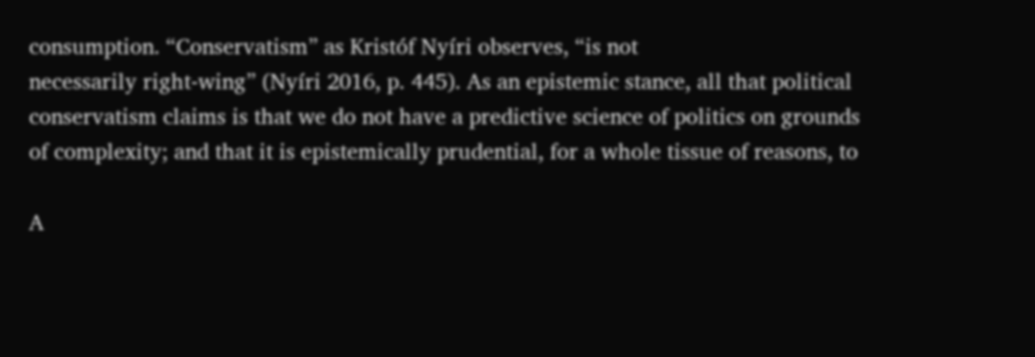consumption. “Conservatism” as Kristóf Nyíri observes, “is not
necessarily right-wing” (Nyíri 2016, p. 445). As an epistemic stance, all that political
conservatism claims is that we do not have a predictive science of politics on grounds
of complexity; and that it is epistemically prudential, for a whole tissue of reasons, to

A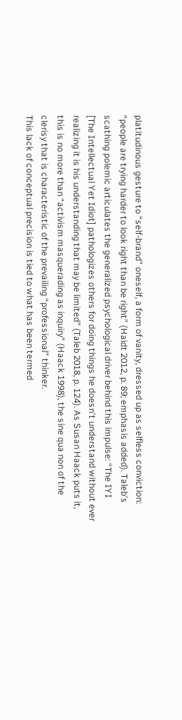platitudinous gesture to “self-brand” oneself, a form of vanity, dressed up as selfless conviction:
“people are trying harder to look right than be right” (Haidt 2012, p. 89; emphasis added). Taleb’s
scathing polemic articulates the generalized psychological driver behind this impulse: “The IYI
[The Intellectual Yet Idiot] pathologizes others for doing things he doesn’t understand without ever
realizing it is his understanding that may be limited” (Taleb 2018, p. 124). As Susan Haack puts it,
this is no more than “activism masquerading as inquiry” (Haack 1998), the sine qua non of the
clerisy that is characteristic of the prevailing “professional” thinker.
This lack of conceptual precision is tied to what has been termed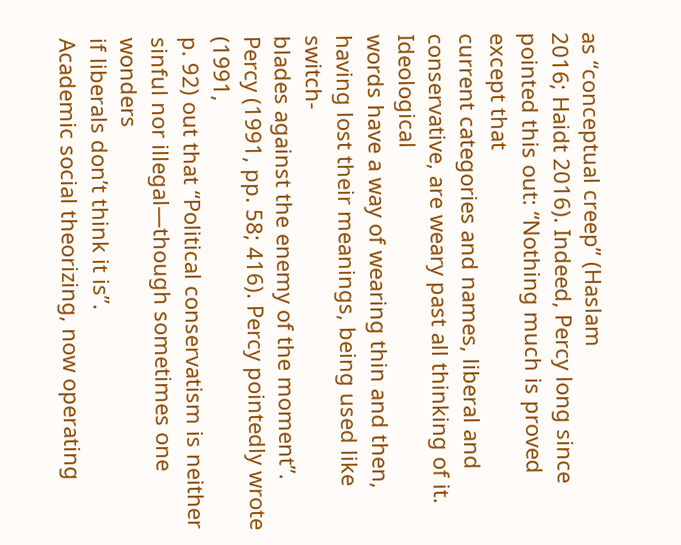as “conceptual creep” (Haslam
2016; Haidt 2016). Indeed, Percy long since pointed this out: “Nothing much is proved except that
current categories and names, liberal and conservative, are weary past all thinking of it. Ideological
words have a way of wearing thin and then, having lost their meanings, being used like switch-
blades against the enemy of the moment”. Percy (1991, pp. 58; 416). Percy pointedly wrote (1991,
p. 92) out that “Political conservatism is neither sinful nor illegal—though sometimes one wonders
if liberals don’t think it is”.
Academic social theorizing, now operating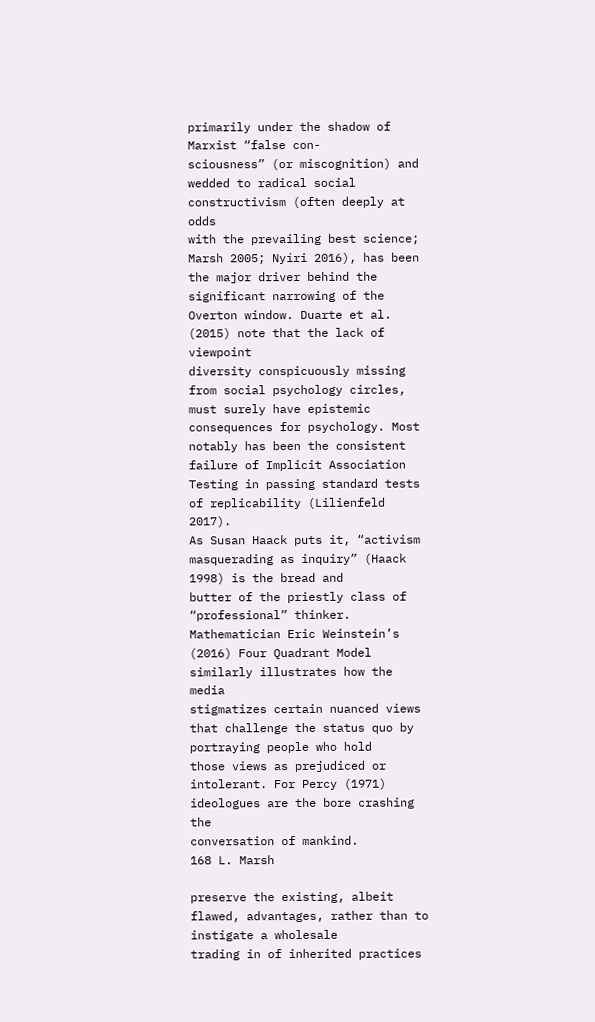primarily under the shadow of Marxist “false con-
sciousness” (or miscognition) and wedded to radical social constructivism (often deeply at odds
with the prevailing best science; Marsh 2005; Nyíri 2016), has been the major driver behind the
significant narrowing of the Overton window. Duarte et al. (2015) note that the lack of viewpoint
diversity conspicuously missing from social psychology circles, must surely have epistemic
consequences for psychology. Most notably has been the consistent failure of Implicit Association
Testing in passing standard tests of replicability (Lilienfeld 2017).
As Susan Haack puts it, “activism masquerading as inquiry” (Haack 1998) is the bread and
butter of the priestly class of “professional” thinker.
Mathematician Eric Weinstein’s (2016) Four Quadrant Model similarly illustrates how the media
stigmatizes certain nuanced views that challenge the status quo by portraying people who hold
those views as prejudiced or intolerant. For Percy (1971) ideologues are the bore crashing the
conversation of mankind.
168 L. Marsh

preserve the existing, albeit flawed, advantages, rather than to instigate a wholesale
trading in of inherited practices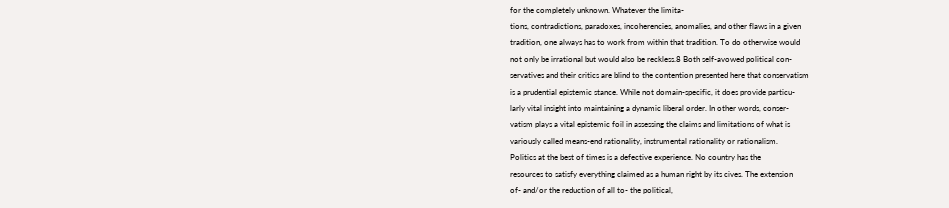for the completely unknown. Whatever the limita-
tions, contradictions, paradoxes, incoherencies, anomalies, and other flaws in a given
tradition, one always has to work from within that tradition. To do otherwise would
not only be irrational but would also be reckless.8 Both self-avowed political con-
servatives and their critics are blind to the contention presented here that conservatism
is a prudential epistemic stance. While not domain-specific, it does provide particu-
larly vital insight into maintaining a dynamic liberal order. In other words, conser-
vatism plays a vital epistemic foil in assessing the claims and limitations of what is
variously called means-end rationality, instrumental rationality or rationalism.
Politics at the best of times is a defective experience. No country has the
resources to satisfy everything claimed as a human right by its cives. The extension
of- and/or the reduction of all to- the political,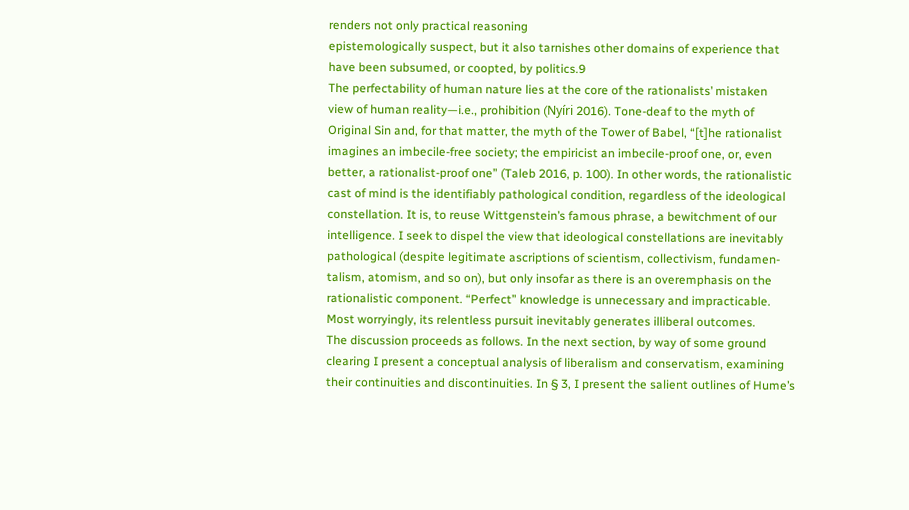renders not only practical reasoning
epistemologically suspect, but it also tarnishes other domains of experience that
have been subsumed, or coopted, by politics.9
The perfectability of human nature lies at the core of the rationalists’ mistaken
view of human reality—i.e., prohibition (Nyíri 2016). Tone-deaf to the myth of
Original Sin and, for that matter, the myth of the Tower of Babel, “[t]he rationalist
imagines an imbecile-free society; the empiricist an imbecile-proof one, or, even
better, a rationalist-proof one” (Taleb 2016, p. 100). In other words, the rationalistic
cast of mind is the identifiably pathological condition, regardless of the ideological
constellation. It is, to reuse Wittgenstein’s famous phrase, a bewitchment of our
intelligence. I seek to dispel the view that ideological constellations are inevitably
pathological (despite legitimate ascriptions of scientism, collectivism, fundamen-
talism, atomism, and so on), but only insofar as there is an overemphasis on the
rationalistic component. “Perfect” knowledge is unnecessary and impracticable.
Most worryingly, its relentless pursuit inevitably generates illiberal outcomes.
The discussion proceeds as follows. In the next section, by way of some ground
clearing I present a conceptual analysis of liberalism and conservatism, examining
their continuities and discontinuities. In § 3, I present the salient outlines of Hume’s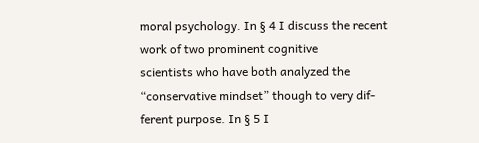moral psychology. In § 4 I discuss the recent work of two prominent cognitive
scientists who have both analyzed the “conservative mindset” though to very dif-
ferent purpose. In § 5 I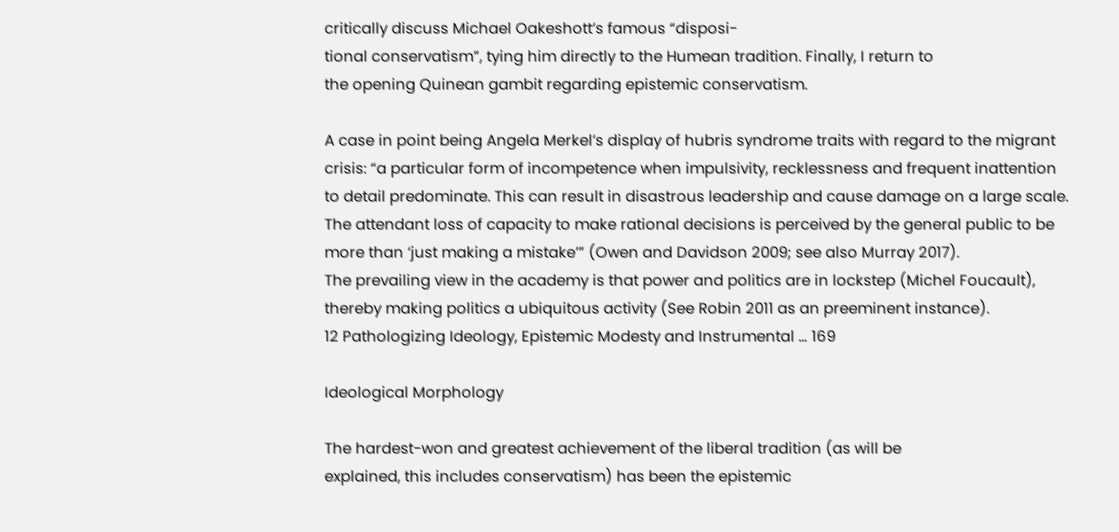critically discuss Michael Oakeshott’s famous “disposi-
tional conservatism”, tying him directly to the Humean tradition. Finally, I return to
the opening Quinean gambit regarding epistemic conservatism.

A case in point being Angela Merkel’s display of hubris syndrome traits with regard to the migrant
crisis: “a particular form of incompetence when impulsivity, recklessness and frequent inattention
to detail predominate. This can result in disastrous leadership and cause damage on a large scale.
The attendant loss of capacity to make rational decisions is perceived by the general public to be
more than ‘just making a mistake’” (Owen and Davidson 2009; see also Murray 2017).
The prevailing view in the academy is that power and politics are in lockstep (Michel Foucault),
thereby making politics a ubiquitous activity (See Robin 2011 as an preeminent instance).
12 Pathologizing Ideology, Epistemic Modesty and Instrumental … 169

Ideological Morphology

The hardest-won and greatest achievement of the liberal tradition (as will be
explained, this includes conservatism) has been the epistemic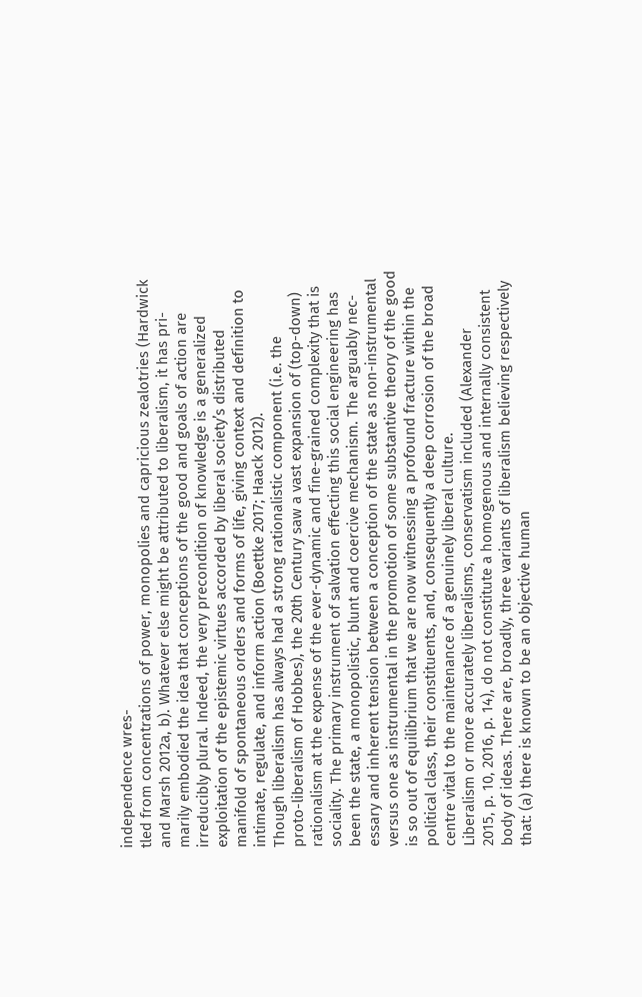independence wres-
tled from concentrations of power, monopolies and capricious zealotries (Hardwick
and Marsh 2012a, b). Whatever else might be attributed to liberalism, it has pri-
marily embodied the idea that conceptions of the good and goals of action are
irreducibly plural. Indeed, the very precondition of knowledge is a generalized
exploitation of the epistemic virtues accorded by liberal society’s distributed
manifold of spontaneous orders and forms of life, giving context and definition to
intimate, regulate, and inform action (Boettke 2017; Haack 2012).
Though liberalism has always had a strong rationalistic component (i.e. the
proto-liberalism of Hobbes), the 20th Century saw a vast expansion of (top-down)
rationalism at the expense of the ever-dynamic and fine-grained complexity that is
sociality. The primary instrument of salvation effecting this social engineering has
been the state, a monopolistic, blunt and coercive mechanism. The arguably nec-
essary and inherent tension between a conception of the state as non-instrumental
versus one as instrumental in the promotion of some substantive theory of the good
is so out of equilibrium that we are now witnessing a profound fracture within the
political class, their constituents, and, consequently a deep corrosion of the broad
centre vital to the maintenance of a genuinely liberal culture.
Liberalism or more accurately liberalisms, conservatism included (Alexander
2015, p. 10, 2016, p. 14), do not constitute a homogenous and internally consistent
body of ideas. There are, broadly, three variants of liberalism believing respectively
that: (a) there is known to be an objective human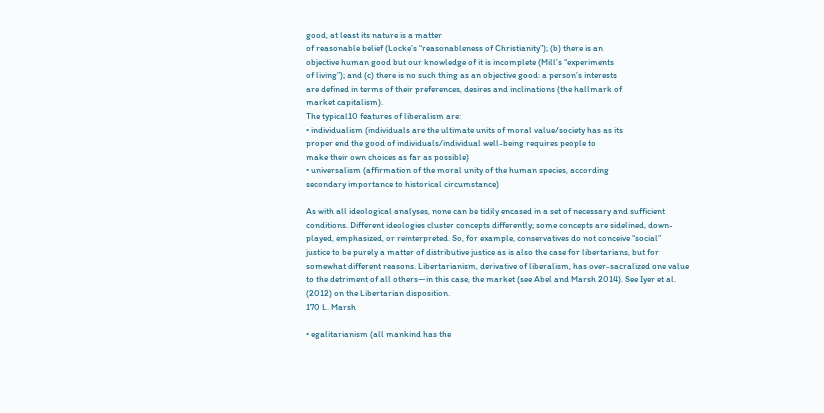good, at least its nature is a matter
of reasonable belief (Locke’s “reasonableness of Christianity”); (b) there is an
objective human good but our knowledge of it is incomplete (Mill’s “experiments
of living”); and (c) there is no such thing as an objective good: a person’s interests
are defined in terms of their preferences, desires and inclinations (the hallmark of
market capitalism).
The typical10 features of liberalism are:
• individualism (individuals are the ultimate units of moral value/society has as its
proper end the good of individuals/individual well-being requires people to
make their own choices as far as possible)
• universalism (affirmation of the moral unity of the human species, according
secondary importance to historical circumstance)

As with all ideological analyses, none can be tidily encased in a set of necessary and sufficient
conditions. Different ideologies cluster concepts differently; some concepts are sidelined, down-
played, emphasized, or reinterpreted. So, for example, conservatives do not conceive “social”
justice to be purely a matter of distributive justice as is also the case for libertarians, but for
somewhat different reasons. Libertarianism, derivative of liberalism, has over-sacralized one value
to the detriment of all others—in this case, the market (see Abel and Marsh 2014). See Iyer et al.
(2012) on the Libertarian disposition.
170 L. Marsh

• egalitarianism (all mankind has the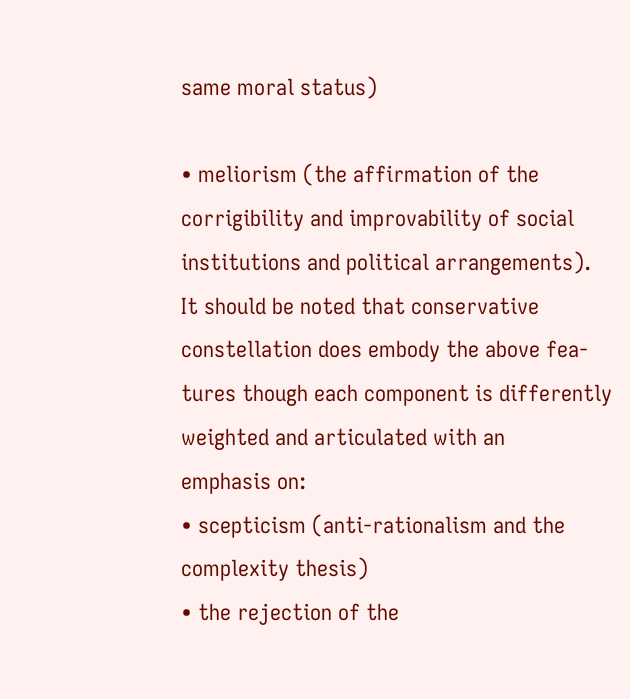same moral status)

• meliorism (the affirmation of the corrigibility and improvability of social
institutions and political arrangements).
It should be noted that conservative constellation does embody the above fea-
tures though each component is differently weighted and articulated with an
emphasis on:
• scepticism (anti-rationalism and the complexity thesis)
• the rejection of the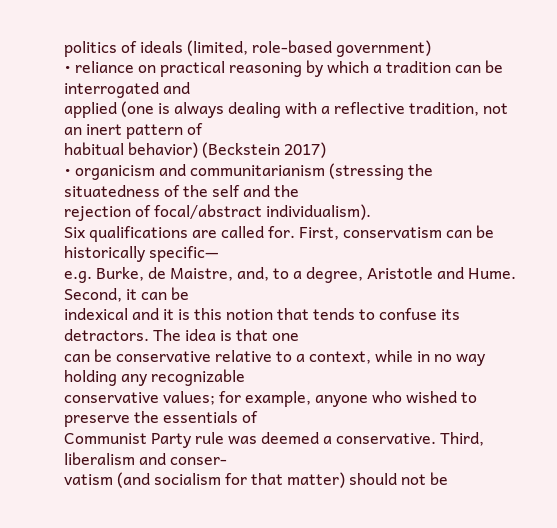politics of ideals (limited, role-based government)
• reliance on practical reasoning by which a tradition can be interrogated and
applied (one is always dealing with a reflective tradition, not an inert pattern of
habitual behavior) (Beckstein 2017)
• organicism and communitarianism (stressing the situatedness of the self and the
rejection of focal/abstract individualism).
Six qualifications are called for. First, conservatism can be historically specific—
e.g. Burke, de Maistre, and, to a degree, Aristotle and Hume. Second, it can be
indexical and it is this notion that tends to confuse its detractors. The idea is that one
can be conservative relative to a context, while in no way holding any recognizable
conservative values; for example, anyone who wished to preserve the essentials of
Communist Party rule was deemed a conservative. Third, liberalism and conser-
vatism (and socialism for that matter) should not be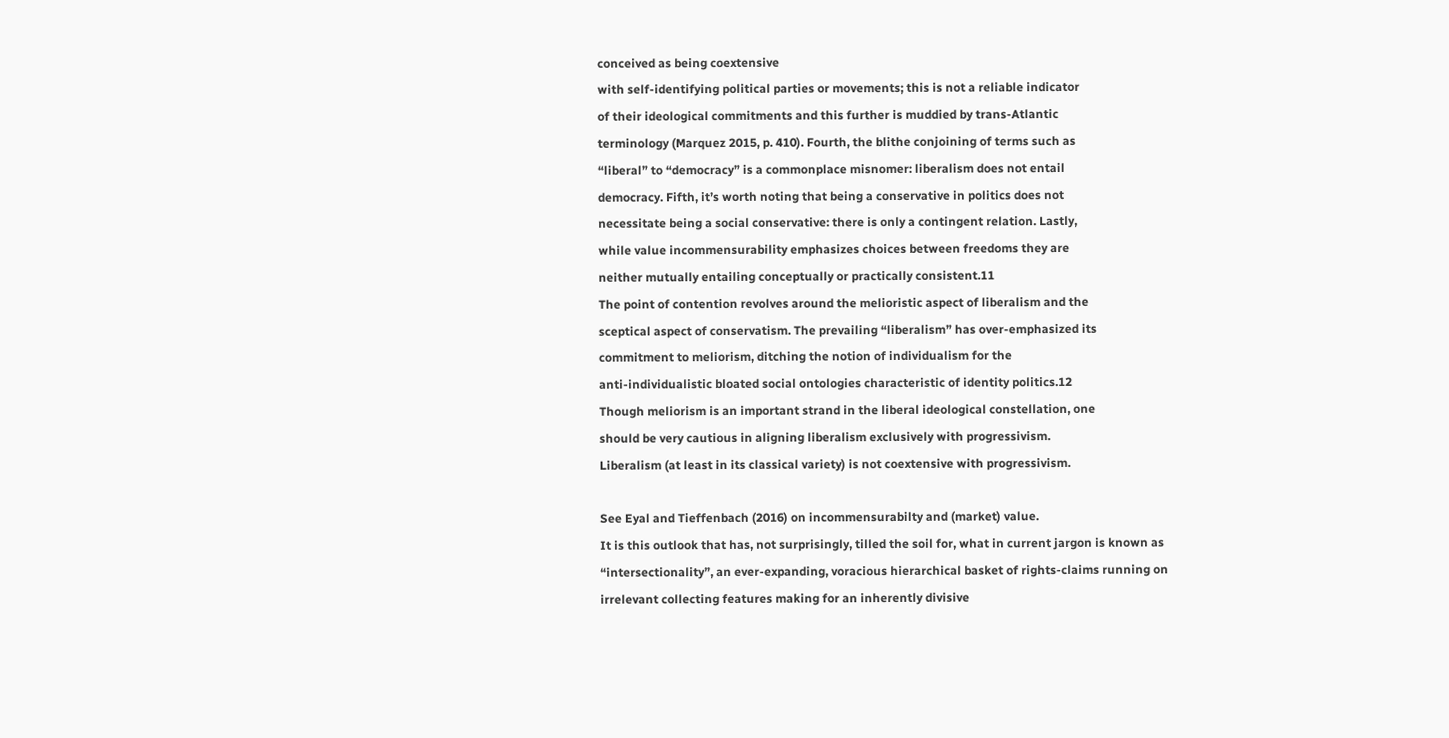conceived as being coextensive
with self-identifying political parties or movements; this is not a reliable indicator
of their ideological commitments and this further is muddied by trans-Atlantic
terminology (Marquez 2015, p. 410). Fourth, the blithe conjoining of terms such as
“liberal” to “democracy” is a commonplace misnomer: liberalism does not entail
democracy. Fifth, it’s worth noting that being a conservative in politics does not
necessitate being a social conservative: there is only a contingent relation. Lastly,
while value incommensurability emphasizes choices between freedoms they are
neither mutually entailing conceptually or practically consistent.11
The point of contention revolves around the melioristic aspect of liberalism and the
sceptical aspect of conservatism. The prevailing “liberalism” has over-emphasized its
commitment to meliorism, ditching the notion of individualism for the
anti-individualistic bloated social ontologies characteristic of identity politics.12
Though meliorism is an important strand in the liberal ideological constellation, one
should be very cautious in aligning liberalism exclusively with progressivism.
Liberalism (at least in its classical variety) is not coextensive with progressivism.

See Eyal and Tieffenbach (2016) on incommensurabilty and (market) value.
It is this outlook that has, not surprisingly, tilled the soil for, what in current jargon is known as
“intersectionality”, an ever-expanding, voracious hierarchical basket of rights-claims running on
irrelevant collecting features making for an inherently divisive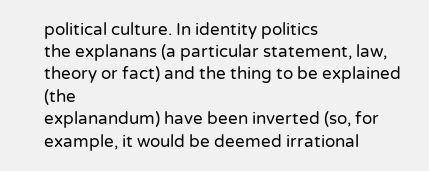political culture. In identity politics
the explanans (a particular statement, law, theory or fact) and the thing to be explained (the
explanandum) have been inverted (so, for example, it would be deemed irrational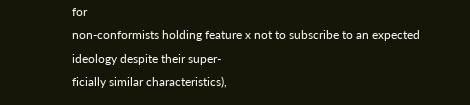for
non-conformists holding feature x not to subscribe to an expected ideology despite their super-
ficially similar characteristics),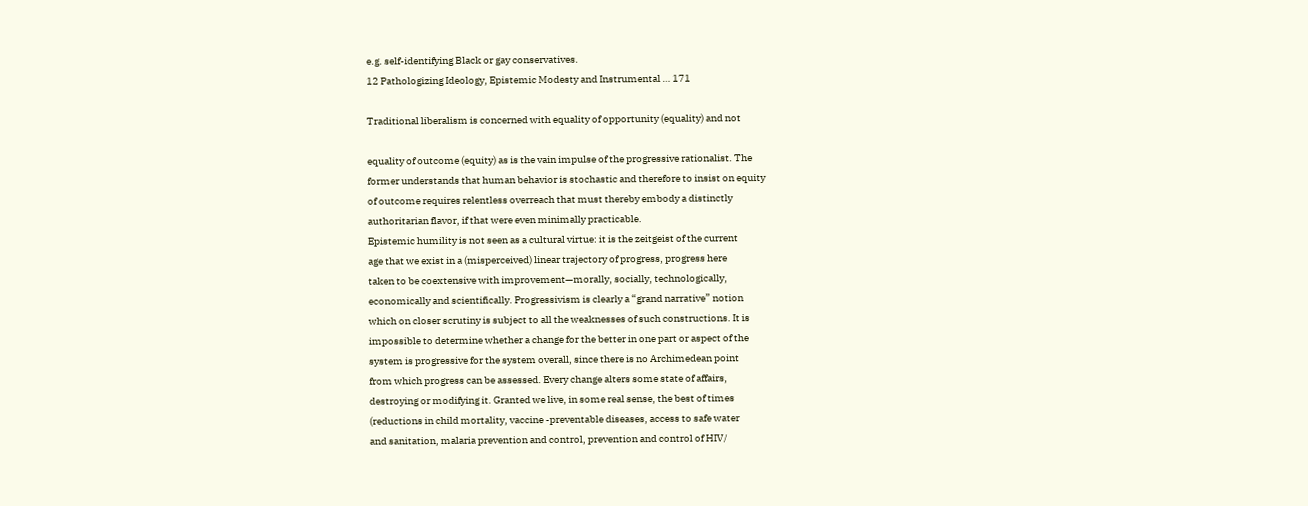e.g. self-identifying Black or gay conservatives.
12 Pathologizing Ideology, Epistemic Modesty and Instrumental … 171

Traditional liberalism is concerned with equality of opportunity (equality) and not

equality of outcome (equity) as is the vain impulse of the progressive rationalist. The
former understands that human behavior is stochastic and therefore to insist on equity
of outcome requires relentless overreach that must thereby embody a distinctly
authoritarian flavor, if that were even minimally practicable.
Epistemic humility is not seen as a cultural virtue: it is the zeitgeist of the current
age that we exist in a (misperceived) linear trajectory of progress, progress here
taken to be coextensive with improvement—morally, socially, technologically,
economically and scientifically. Progressivism is clearly a “grand narrative” notion
which on closer scrutiny is subject to all the weaknesses of such constructions. It is
impossible to determine whether a change for the better in one part or aspect of the
system is progressive for the system overall, since there is no Archimedean point
from which progress can be assessed. Every change alters some state of affairs,
destroying or modifying it. Granted we live, in some real sense, the best of times
(reductions in child mortality, vaccine -preventable diseases, access to safe water
and sanitation, malaria prevention and control, prevention and control of HIV/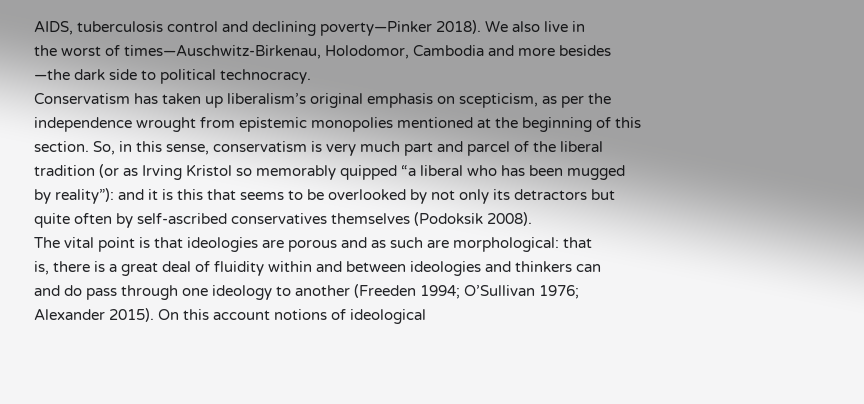AIDS, tuberculosis control and declining poverty—Pinker 2018). We also live in
the worst of times—Auschwitz-Birkenau, Holodomor, Cambodia and more besides
—the dark side to political technocracy.
Conservatism has taken up liberalism’s original emphasis on scepticism, as per the
independence wrought from epistemic monopolies mentioned at the beginning of this
section. So, in this sense, conservatism is very much part and parcel of the liberal
tradition (or as Irving Kristol so memorably quipped “a liberal who has been mugged
by reality”): and it is this that seems to be overlooked by not only its detractors but
quite often by self-ascribed conservatives themselves (Podoksik 2008).
The vital point is that ideologies are porous and as such are morphological: that
is, there is a great deal of fluidity within and between ideologies and thinkers can
and do pass through one ideology to another (Freeden 1994; O’Sullivan 1976;
Alexander 2015). On this account notions of ideological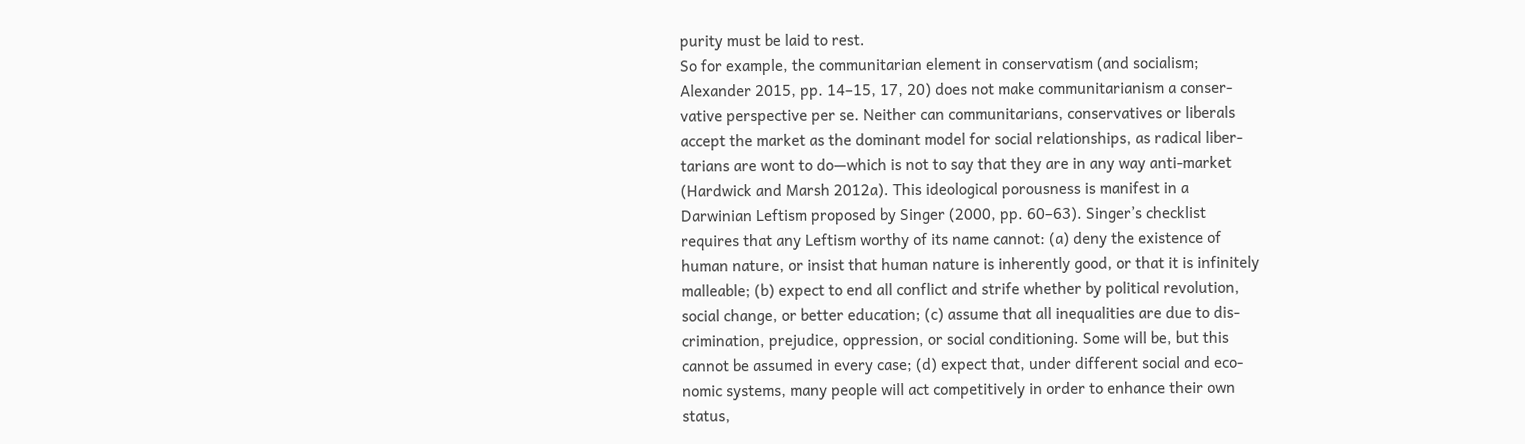purity must be laid to rest.
So for example, the communitarian element in conservatism (and socialism;
Alexander 2015, pp. 14–15, 17, 20) does not make communitarianism a conser-
vative perspective per se. Neither can communitarians, conservatives or liberals
accept the market as the dominant model for social relationships, as radical liber-
tarians are wont to do—which is not to say that they are in any way anti-market
(Hardwick and Marsh 2012a). This ideological porousness is manifest in a
Darwinian Leftism proposed by Singer (2000, pp. 60–63). Singer’s checklist
requires that any Leftism worthy of its name cannot: (a) deny the existence of
human nature, or insist that human nature is inherently good, or that it is infinitely
malleable; (b) expect to end all conflict and strife whether by political revolution,
social change, or better education; (c) assume that all inequalities are due to dis-
crimination, prejudice, oppression, or social conditioning. Some will be, but this
cannot be assumed in every case; (d) expect that, under different social and eco-
nomic systems, many people will act competitively in order to enhance their own
status,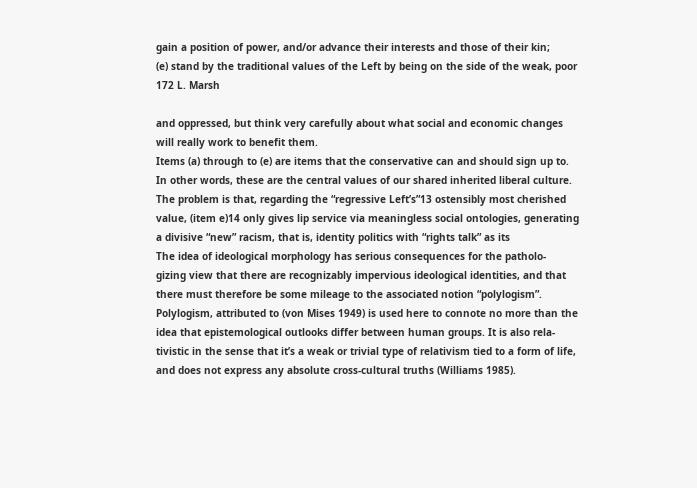gain a position of power, and/or advance their interests and those of their kin;
(e) stand by the traditional values of the Left by being on the side of the weak, poor
172 L. Marsh

and oppressed, but think very carefully about what social and economic changes
will really work to benefit them.
Items (a) through to (e) are items that the conservative can and should sign up to.
In other words, these are the central values of our shared inherited liberal culture.
The problem is that, regarding the “regressive Left’s”13 ostensibly most cherished
value, (item e)14 only gives lip service via meaningless social ontologies, generating
a divisive “new” racism, that is, identity politics with “rights talk” as its
The idea of ideological morphology has serious consequences for the patholo-
gizing view that there are recognizably impervious ideological identities, and that
there must therefore be some mileage to the associated notion “polylogism”.
Polylogism, attributed to (von Mises 1949) is used here to connote no more than the
idea that epistemological outlooks differ between human groups. It is also rela-
tivistic in the sense that it’s a weak or trivial type of relativism tied to a form of life,
and does not express any absolute cross-cultural truths (Williams 1985).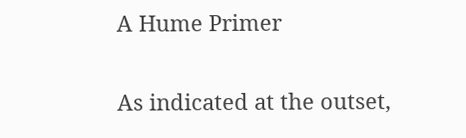A Hume Primer

As indicated at the outset,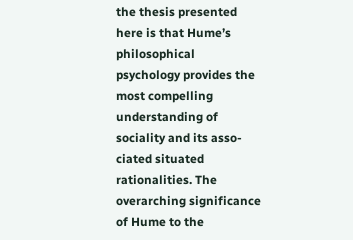the thesis presented here is that Hume’s philosophical
psychology provides the most compelling understanding of sociality and its asso-
ciated situated rationalities. The overarching significance of Hume to the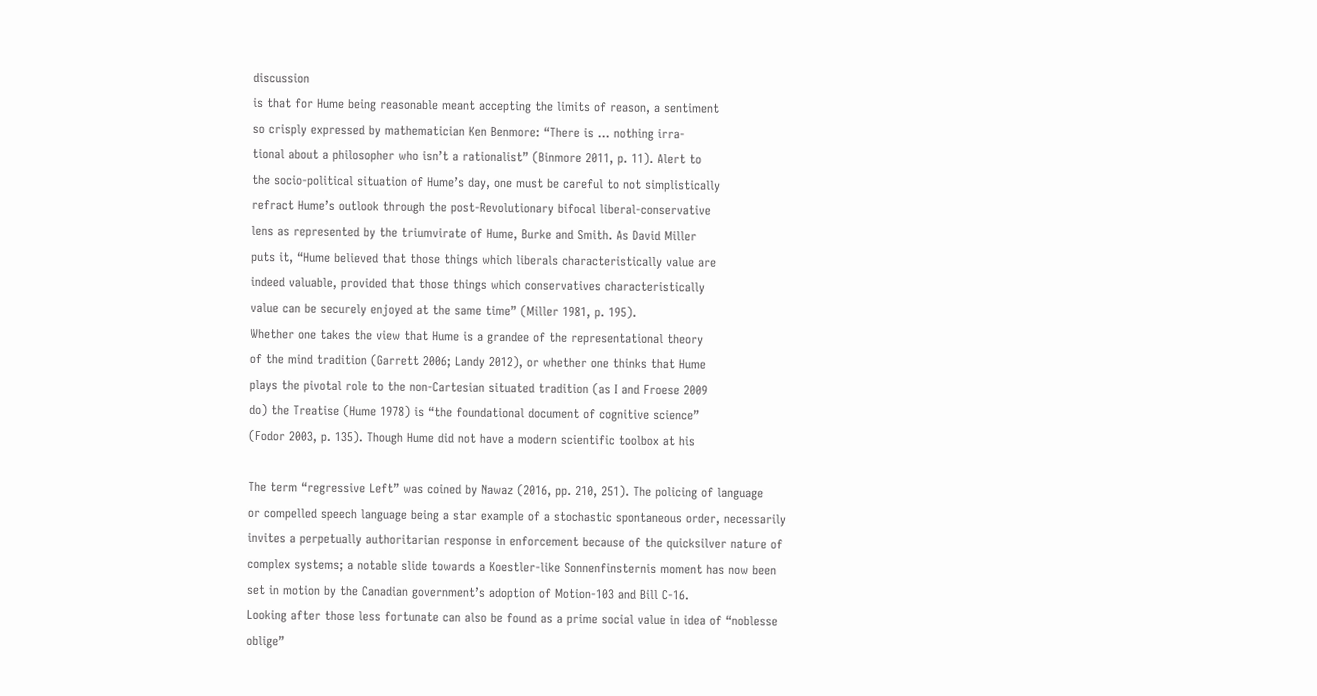discussion
is that for Hume being reasonable meant accepting the limits of reason, a sentiment
so crisply expressed by mathematician Ken Benmore: “There is … nothing irra-
tional about a philosopher who isn’t a rationalist” (Binmore 2011, p. 11). Alert to
the socio-political situation of Hume’s day, one must be careful to not simplistically
refract Hume’s outlook through the post-Revolutionary bifocal liberal-conservative
lens as represented by the triumvirate of Hume, Burke and Smith. As David Miller
puts it, “Hume believed that those things which liberals characteristically value are
indeed valuable, provided that those things which conservatives characteristically
value can be securely enjoyed at the same time” (Miller 1981, p. 195).
Whether one takes the view that Hume is a grandee of the representational theory
of the mind tradition (Garrett 2006; Landy 2012), or whether one thinks that Hume
plays the pivotal role to the non-Cartesian situated tradition (as I and Froese 2009
do) the Treatise (Hume 1978) is “the foundational document of cognitive science”
(Fodor 2003, p. 135). Though Hume did not have a modern scientific toolbox at his

The term “regressive Left” was coined by Nawaz (2016, pp. 210, 251). The policing of language
or compelled speech language being a star example of a stochastic spontaneous order, necessarily
invites a perpetually authoritarian response in enforcement because of the quicksilver nature of
complex systems; a notable slide towards a Koestler-like Sonnenfinsternis moment has now been
set in motion by the Canadian government’s adoption of Motion-103 and Bill C-16.
Looking after those less fortunate can also be found as a prime social value in idea of “noblesse
oblige”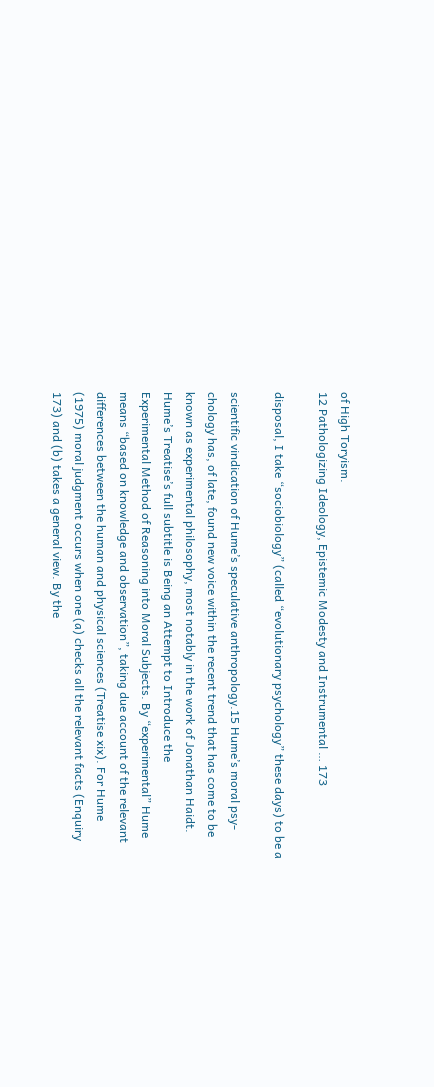of High Toryism.
12 Pathologizing Ideology, Epistemic Modesty and Instrumental … 173

disposal, I take “sociobiology” (called “evolutionary psychology” these days) to be a

scientific vindication of Hume’s speculative anthropology.15 Hume’s moral psy-
chology has, of late, found new voice within the recent trend that has come to be
known as experimental philosophy, most notably in the work of Jonathan Haidt.
Hume’s Treatise’s full subtitle is Being an Attempt to Introduce the
Experimental Method of Reasoning into Moral Subjects. By “experimental” Hume
means “based on knowledge and observation”, taking due account of the relevant
differences between the human and physical sciences (Treatise xix). For Hume
(1975) moral judgment occurs when one (a) checks all the relevant facts (Enquiry
173) and (b) takes a general view. By the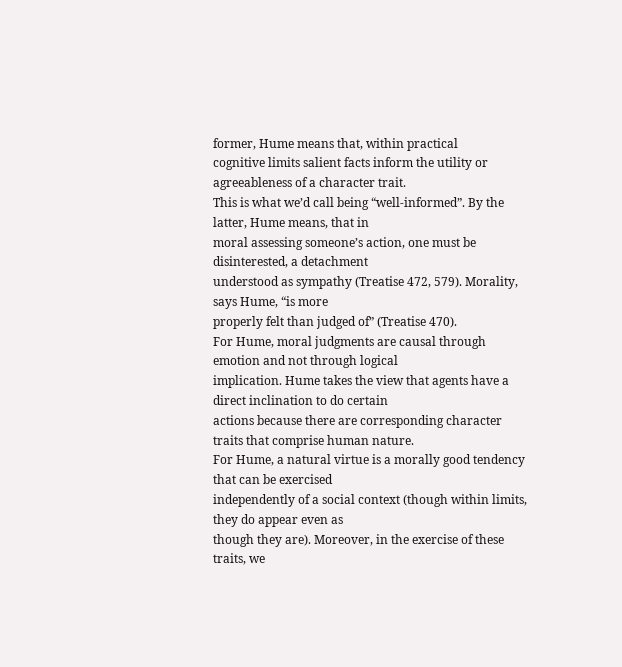former, Hume means that, within practical
cognitive limits salient facts inform the utility or agreeableness of a character trait.
This is what we’d call being “well-informed”. By the latter, Hume means, that in
moral assessing someone’s action, one must be disinterested, a detachment
understood as sympathy (Treatise 472, 579). Morality, says Hume, “is more
properly felt than judged of” (Treatise 470).
For Hume, moral judgments are causal through emotion and not through logical
implication. Hume takes the view that agents have a direct inclination to do certain
actions because there are corresponding character traits that comprise human nature.
For Hume, a natural virtue is a morally good tendency that can be exercised
independently of a social context (though within limits, they do appear even as
though they are). Moreover, in the exercise of these traits, we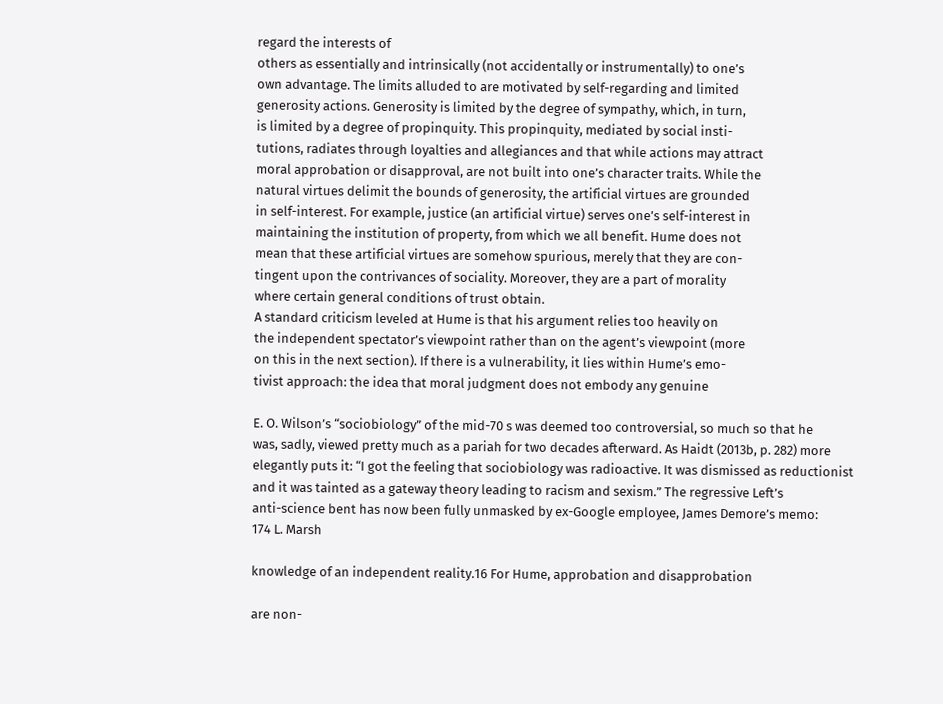regard the interests of
others as essentially and intrinsically (not accidentally or instrumentally) to one’s
own advantage. The limits alluded to are motivated by self-regarding and limited
generosity actions. Generosity is limited by the degree of sympathy, which, in turn,
is limited by a degree of propinquity. This propinquity, mediated by social insti-
tutions, radiates through loyalties and allegiances and that while actions may attract
moral approbation or disapproval, are not built into one’s character traits. While the
natural virtues delimit the bounds of generosity, the artificial virtues are grounded
in self-interest. For example, justice (an artificial virtue) serves one’s self-interest in
maintaining the institution of property, from which we all benefit. Hume does not
mean that these artificial virtues are somehow spurious, merely that they are con-
tingent upon the contrivances of sociality. Moreover, they are a part of morality
where certain general conditions of trust obtain.
A standard criticism leveled at Hume is that his argument relies too heavily on
the independent spectator’s viewpoint rather than on the agent’s viewpoint (more
on this in the next section). If there is a vulnerability, it lies within Hume’s emo-
tivist approach: the idea that moral judgment does not embody any genuine

E. O. Wilson’s “sociobiology” of the mid-70 s was deemed too controversial, so much so that he
was, sadly, viewed pretty much as a pariah for two decades afterward. As Haidt (2013b, p. 282) more
elegantly puts it: “I got the feeling that sociobiology was radioactive. It was dismissed as reductionist
and it was tainted as a gateway theory leading to racism and sexism.” The regressive Left’s
anti-science bent has now been fully unmasked by ex-Google employee, James Demore’s memo:
174 L. Marsh

knowledge of an independent reality.16 For Hume, approbation and disapprobation

are non-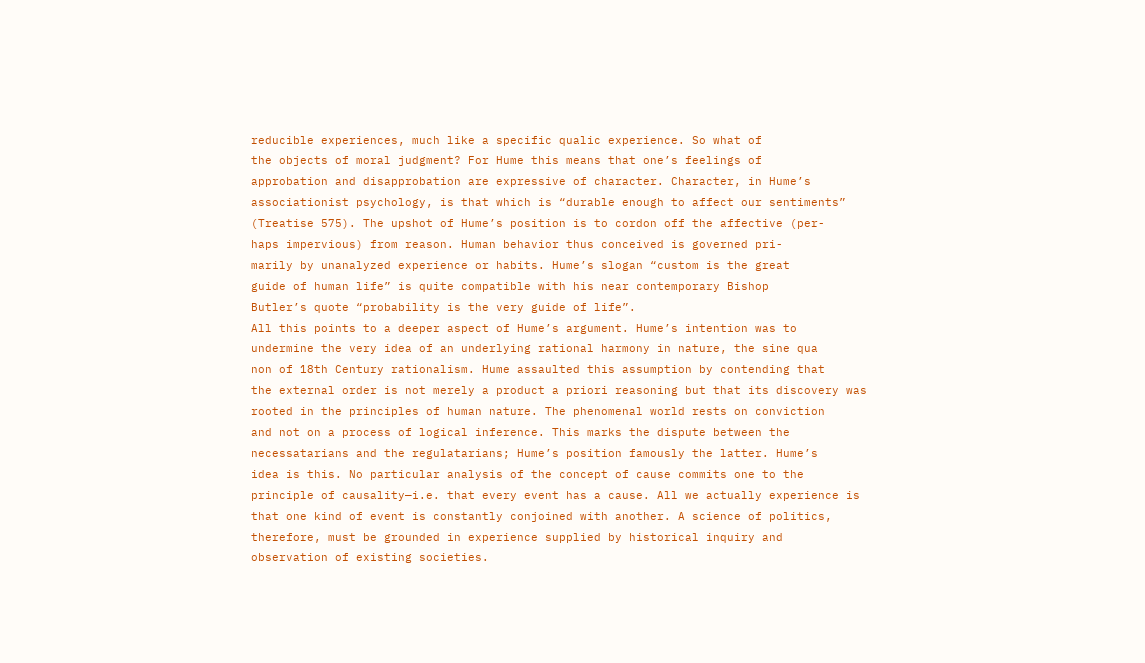reducible experiences, much like a specific qualic experience. So what of
the objects of moral judgment? For Hume this means that one’s feelings of
approbation and disapprobation are expressive of character. Character, in Hume’s
associationist psychology, is that which is “durable enough to affect our sentiments”
(Treatise 575). The upshot of Hume’s position is to cordon off the affective (per-
haps impervious) from reason. Human behavior thus conceived is governed pri-
marily by unanalyzed experience or habits. Hume’s slogan “custom is the great
guide of human life” is quite compatible with his near contemporary Bishop
Butler’s quote “probability is the very guide of life”.
All this points to a deeper aspect of Hume’s argument. Hume’s intention was to
undermine the very idea of an underlying rational harmony in nature, the sine qua
non of 18th Century rationalism. Hume assaulted this assumption by contending that
the external order is not merely a product a priori reasoning but that its discovery was
rooted in the principles of human nature. The phenomenal world rests on conviction
and not on a process of logical inference. This marks the dispute between the
necessatarians and the regulatarians; Hume’s position famously the latter. Hume’s
idea is this. No particular analysis of the concept of cause commits one to the
principle of causality—i.e. that every event has a cause. All we actually experience is
that one kind of event is constantly conjoined with another. A science of politics,
therefore, must be grounded in experience supplied by historical inquiry and
observation of existing societies.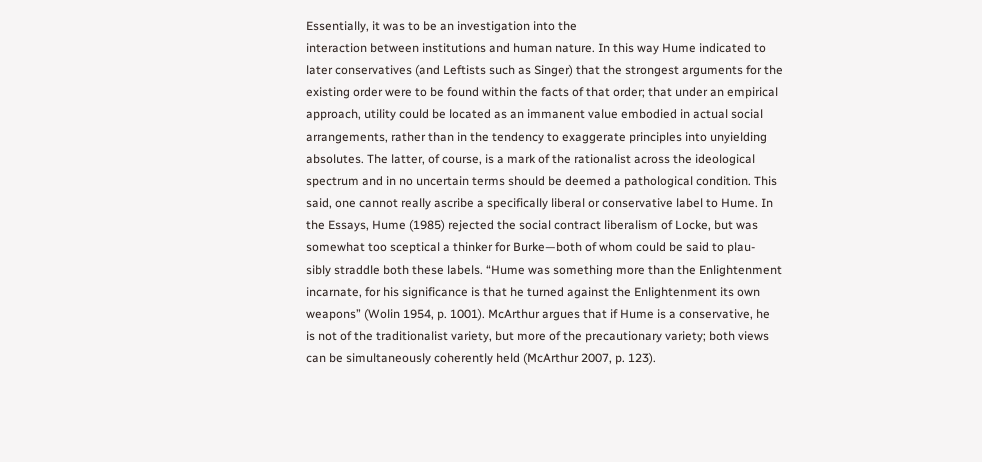Essentially, it was to be an investigation into the
interaction between institutions and human nature. In this way Hume indicated to
later conservatives (and Leftists such as Singer) that the strongest arguments for the
existing order were to be found within the facts of that order; that under an empirical
approach, utility could be located as an immanent value embodied in actual social
arrangements, rather than in the tendency to exaggerate principles into unyielding
absolutes. The latter, of course, is a mark of the rationalist across the ideological
spectrum and in no uncertain terms should be deemed a pathological condition. This
said, one cannot really ascribe a specifically liberal or conservative label to Hume. In
the Essays, Hume (1985) rejected the social contract liberalism of Locke, but was
somewhat too sceptical a thinker for Burke—both of whom could be said to plau-
sibly straddle both these labels. “Hume was something more than the Enlightenment
incarnate, for his significance is that he turned against the Enlightenment its own
weapons” (Wolin 1954, p. 1001). McArthur argues that if Hume is a conservative, he
is not of the traditionalist variety, but more of the precautionary variety; both views
can be simultaneously coherently held (McArthur 2007, p. 123).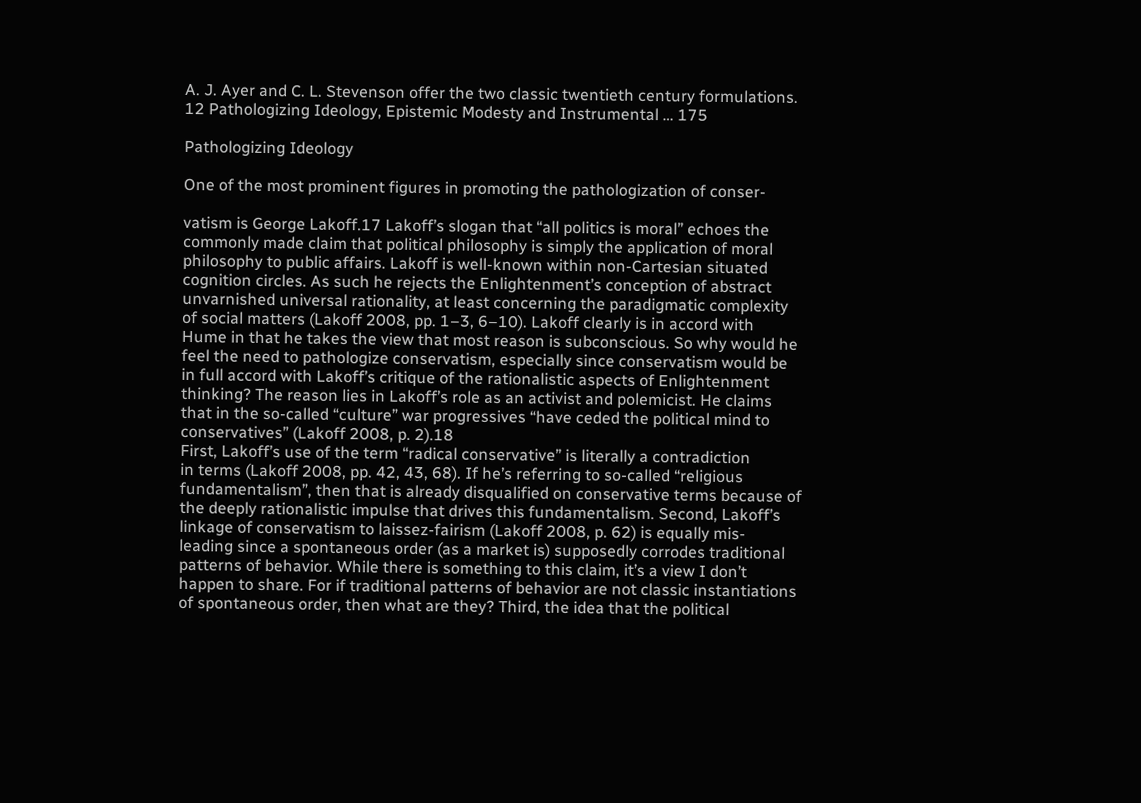A. J. Ayer and C. L. Stevenson offer the two classic twentieth century formulations.
12 Pathologizing Ideology, Epistemic Modesty and Instrumental … 175

Pathologizing Ideology

One of the most prominent figures in promoting the pathologization of conser-

vatism is George Lakoff.17 Lakoff’s slogan that “all politics is moral” echoes the
commonly made claim that political philosophy is simply the application of moral
philosophy to public affairs. Lakoff is well-known within non-Cartesian situated
cognition circles. As such he rejects the Enlightenment’s conception of abstract
unvarnished universal rationality, at least concerning the paradigmatic complexity
of social matters (Lakoff 2008, pp. 1–3, 6–10). Lakoff clearly is in accord with
Hume in that he takes the view that most reason is subconscious. So why would he
feel the need to pathologize conservatism, especially since conservatism would be
in full accord with Lakoff’s critique of the rationalistic aspects of Enlightenment
thinking? The reason lies in Lakoff’s role as an activist and polemicist. He claims
that in the so-called “culture” war progressives “have ceded the political mind to
conservatives” (Lakoff 2008, p. 2).18
First, Lakoff’s use of the term “radical conservative” is literally a contradiction
in terms (Lakoff 2008, pp. 42, 43, 68). If he’s referring to so-called “religious
fundamentalism”, then that is already disqualified on conservative terms because of
the deeply rationalistic impulse that drives this fundamentalism. Second, Lakoff’s
linkage of conservatism to laissez-fairism (Lakoff 2008, p. 62) is equally mis-
leading since a spontaneous order (as a market is) supposedly corrodes traditional
patterns of behavior. While there is something to this claim, it’s a view I don’t
happen to share. For if traditional patterns of behavior are not classic instantiations
of spontaneous order, then what are they? Third, the idea that the political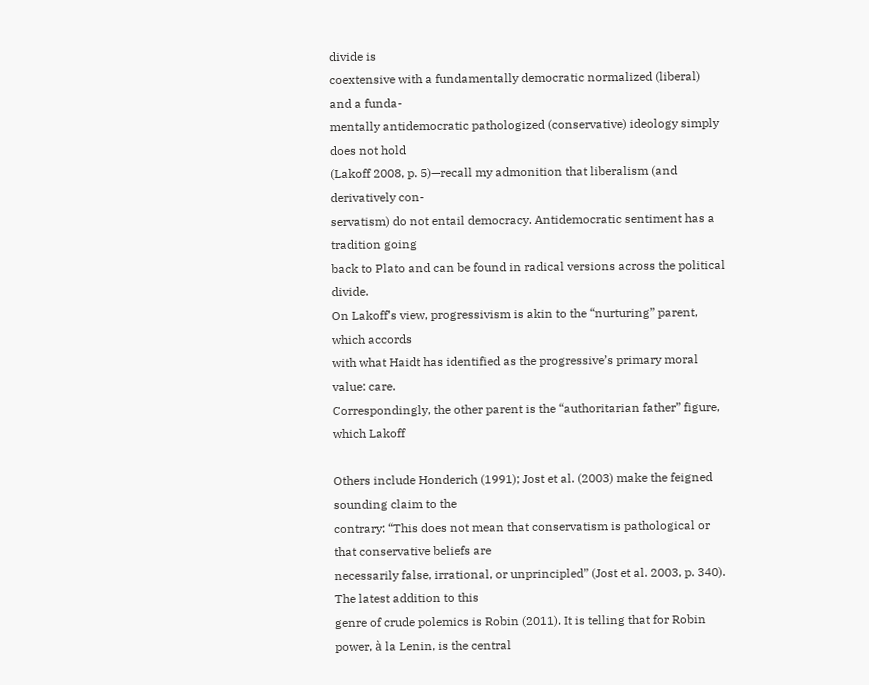divide is
coextensive with a fundamentally democratic normalized (liberal) and a funda-
mentally antidemocratic pathologized (conservative) ideology simply does not hold
(Lakoff 2008, p. 5)—recall my admonition that liberalism (and derivatively con-
servatism) do not entail democracy. Antidemocratic sentiment has a tradition going
back to Plato and can be found in radical versions across the political divide.
On Lakoff’s view, progressivism is akin to the “nurturing” parent, which accords
with what Haidt has identified as the progressive’s primary moral value: care.
Correspondingly, the other parent is the “authoritarian father” figure, which Lakoff

Others include Honderich (1991); Jost et al. (2003) make the feigned sounding claim to the
contrary: “This does not mean that conservatism is pathological or that conservative beliefs are
necessarily false, irrational, or unprincipled” (Jost et al. 2003, p. 340). The latest addition to this
genre of crude polemics is Robin (2011). It is telling that for Robin power, à la Lenin, is the central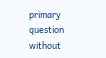primary question without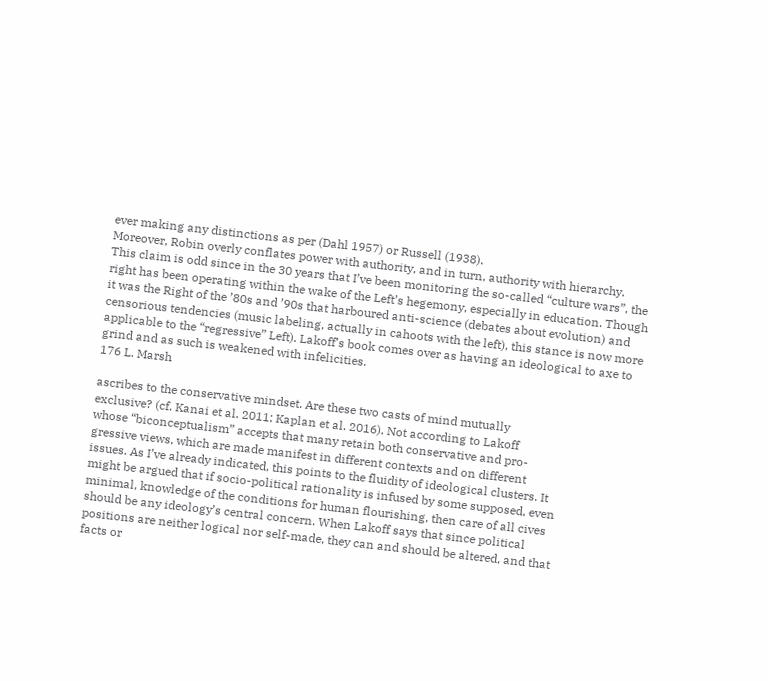ever making any distinctions as per (Dahl 1957) or Russell (1938).
Moreover, Robin overly conflates power with authority, and in turn, authority with hierarchy.
This claim is odd since in the 30 years that I’ve been monitoring the so-called “culture wars”, the
right has been operating within the wake of the Left’s hegemony, especially in education. Though
it was the Right of the ’80s and ’90s that harboured anti-science (debates about evolution) and
censorious tendencies (music labeling, actually in cahoots with the left), this stance is now more
applicable to the “regressive” Left). Lakoff’s book comes over as having an ideological to axe to
grind and as such is weakened with infelicities.
176 L. Marsh

ascribes to the conservative mindset. Are these two casts of mind mutually
exclusive? (cf. Kanai et al. 2011; Kaplan et al. 2016). Not according to Lakoff
whose “biconceptualism” accepts that many retain both conservative and pro-
gressive views, which are made manifest in different contexts and on different
issues. As I’ve already indicated, this points to the fluidity of ideological clusters. It
might be argued that if socio-political rationality is infused by some supposed, even
minimal, knowledge of the conditions for human flourishing, then care of all cives
should be any ideology’s central concern. When Lakoff says that since political
positions are neither logical nor self-made, they can and should be altered, and that
facts or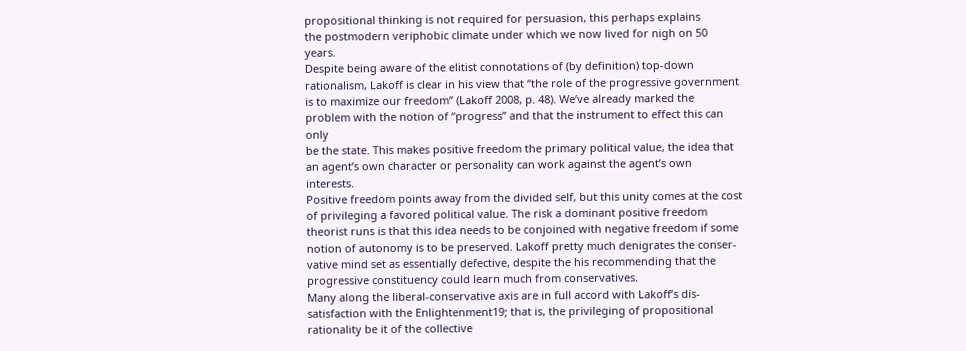propositional thinking is not required for persuasion, this perhaps explains
the postmodern veriphobic climate under which we now lived for nigh on 50 years.
Despite being aware of the elitist connotations of (by definition) top-down
rationalism, Lakoff is clear in his view that “the role of the progressive government
is to maximize our freedom” (Lakoff 2008, p. 48). We’ve already marked the
problem with the notion of “progress” and that the instrument to effect this can only
be the state. This makes positive freedom the primary political value, the idea that
an agent’s own character or personality can work against the agent’s own interests.
Positive freedom points away from the divided self, but this unity comes at the cost
of privileging a favored political value. The risk a dominant positive freedom
theorist runs is that this idea needs to be conjoined with negative freedom if some
notion of autonomy is to be preserved. Lakoff pretty much denigrates the conser-
vative mind set as essentially defective, despite the his recommending that the
progressive constituency could learn much from conservatives.
Many along the liberal-conservative axis are in full accord with Lakoff’s dis-
satisfaction with the Enlightenment19; that is, the privileging of propositional
rationality be it of the collective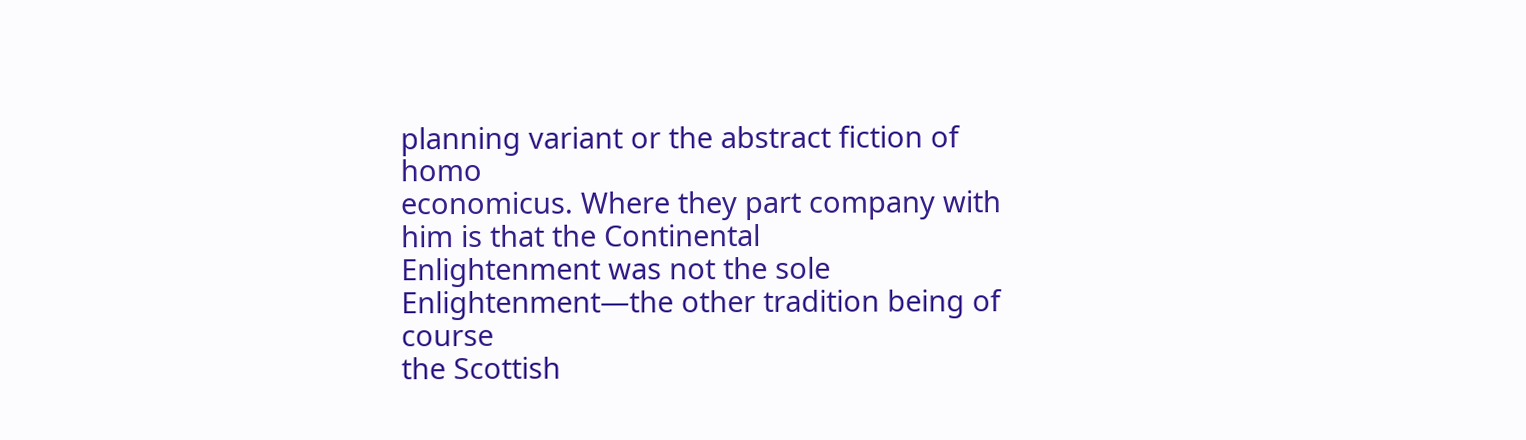planning variant or the abstract fiction of homo
economicus. Where they part company with him is that the Continental
Enlightenment was not the sole Enlightenment—the other tradition being of course
the Scottish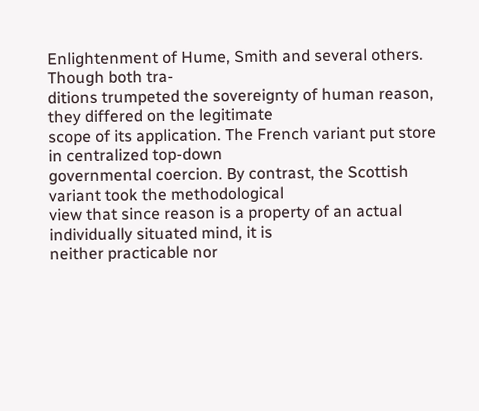Enlightenment of Hume, Smith and several others. Though both tra-
ditions trumpeted the sovereignty of human reason, they differed on the legitimate
scope of its application. The French variant put store in centralized top-down
governmental coercion. By contrast, the Scottish variant took the methodological
view that since reason is a property of an actual individually situated mind, it is
neither practicable nor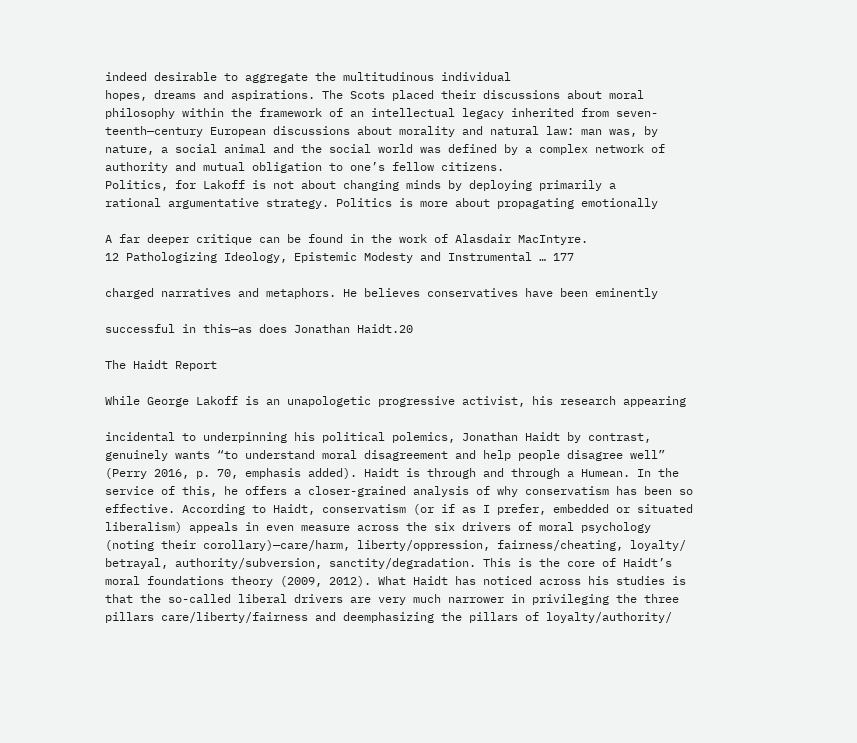indeed desirable to aggregate the multitudinous individual
hopes, dreams and aspirations. The Scots placed their discussions about moral
philosophy within the framework of an intellectual legacy inherited from seven-
teenth—century European discussions about morality and natural law: man was, by
nature, a social animal and the social world was defined by a complex network of
authority and mutual obligation to one’s fellow citizens.
Politics, for Lakoff is not about changing minds by deploying primarily a
rational argumentative strategy. Politics is more about propagating emotionally

A far deeper critique can be found in the work of Alasdair MacIntyre.
12 Pathologizing Ideology, Epistemic Modesty and Instrumental … 177

charged narratives and metaphors. He believes conservatives have been eminently

successful in this—as does Jonathan Haidt.20

The Haidt Report

While George Lakoff is an unapologetic progressive activist, his research appearing

incidental to underpinning his political polemics, Jonathan Haidt by contrast,
genuinely wants “to understand moral disagreement and help people disagree well”
(Perry 2016, p. 70, emphasis added). Haidt is through and through a Humean. In the
service of this, he offers a closer-grained analysis of why conservatism has been so
effective. According to Haidt, conservatism (or if as I prefer, embedded or situated
liberalism) appeals in even measure across the six drivers of moral psychology
(noting their corollary)—care/harm, liberty/oppression, fairness/cheating, loyalty/
betrayal, authority/subversion, sanctity/degradation. This is the core of Haidt’s
moral foundations theory (2009, 2012). What Haidt has noticed across his studies is
that the so-called liberal drivers are very much narrower in privileging the three
pillars care/liberty/fairness and deemphasizing the pillars of loyalty/authority/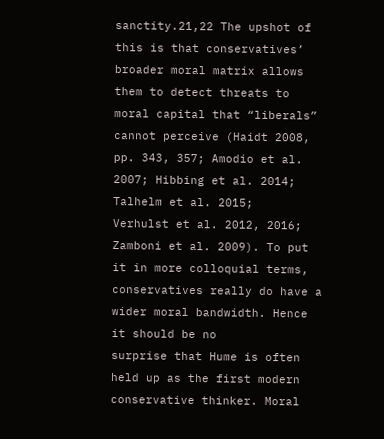sanctity.21,22 The upshot of this is that conservatives’ broader moral matrix allows
them to detect threats to moral capital that “liberals” cannot perceive (Haidt 2008,
pp. 343, 357; Amodio et al. 2007; Hibbing et al. 2014; Talhelm et al. 2015;
Verhulst et al. 2012, 2016; Zamboni et al. 2009). To put it in more colloquial terms,
conservatives really do have a wider moral bandwidth. Hence it should be no
surprise that Hume is often held up as the first modern conservative thinker. Moral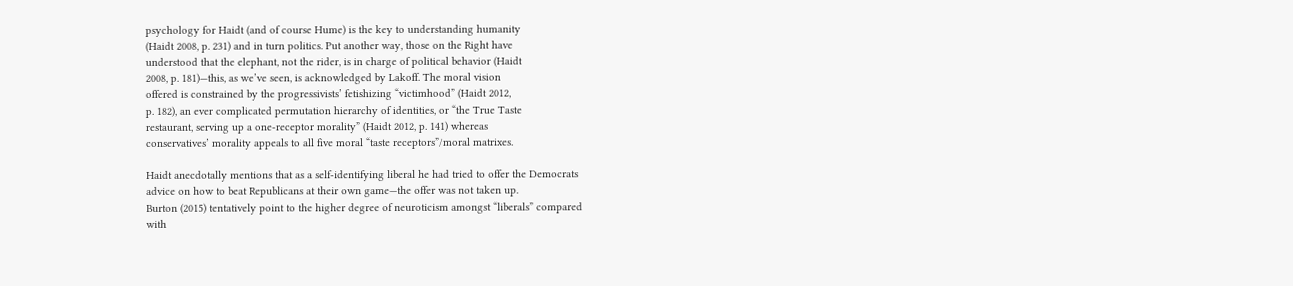psychology for Haidt (and of course Hume) is the key to understanding humanity
(Haidt 2008, p. 231) and in turn politics. Put another way, those on the Right have
understood that the elephant, not the rider, is in charge of political behavior (Haidt
2008, p. 181)—this, as we’ve seen, is acknowledged by Lakoff. The moral vision
offered is constrained by the progressivists’ fetishizing “victimhood” (Haidt 2012,
p. 182), an ever complicated permutation hierarchy of identities, or “the True Taste
restaurant, serving up a one-receptor morality” (Haidt 2012, p. 141) whereas
conservatives’ morality appeals to all five moral “taste receptors”/moral matrixes.

Haidt anecdotally mentions that as a self-identifying liberal he had tried to offer the Democrats
advice on how to beat Republicans at their own game—the offer was not taken up.
Burton (2015) tentatively point to the higher degree of neuroticism amongst “liberals” compared
with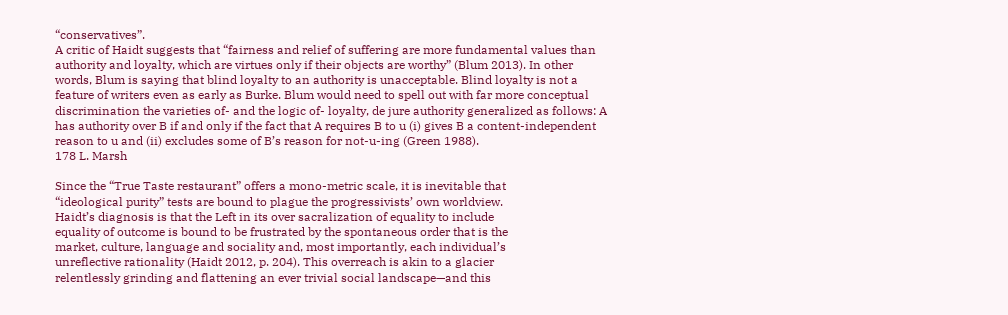“conservatives”.
A critic of Haidt suggests that “fairness and relief of suffering are more fundamental values than
authority and loyalty, which are virtues only if their objects are worthy” (Blum 2013). In other
words, Blum is saying that blind loyalty to an authority is unacceptable. Blind loyalty is not a
feature of writers even as early as Burke. Blum would need to spell out with far more conceptual
discrimination the varieties of- and the logic of- loyalty, de jure authority generalized as follows: A
has authority over B if and only if the fact that A requires B to u (i) gives B a content-independent
reason to u and (ii) excludes some of B’s reason for not-u-ing (Green 1988).
178 L. Marsh

Since the “True Taste restaurant” offers a mono-metric scale, it is inevitable that
“ideological purity” tests are bound to plague the progressivists’ own worldview.
Haidt’s diagnosis is that the Left in its over sacralization of equality to include
equality of outcome is bound to be frustrated by the spontaneous order that is the
market, culture, language and sociality and, most importantly, each individual’s
unreflective rationality (Haidt 2012, p. 204). This overreach is akin to a glacier
relentlessly grinding and flattening an ever trivial social landscape—and this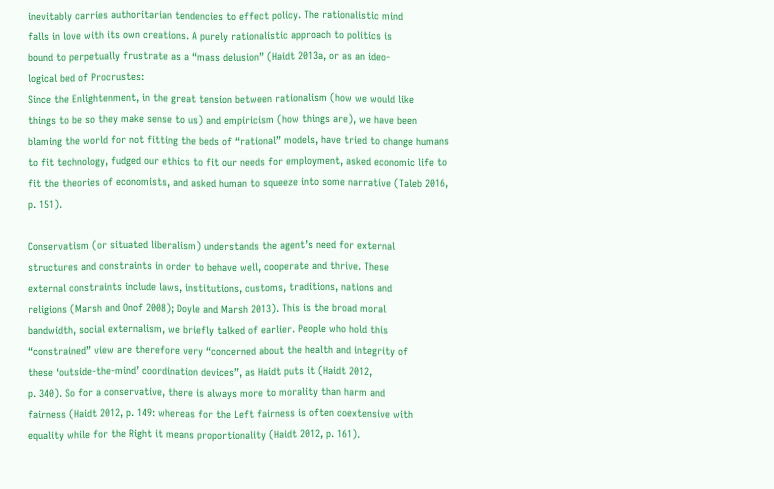inevitably carries authoritarian tendencies to effect policy. The rationalistic mind
falls in love with its own creations. A purely rationalistic approach to politics is
bound to perpetually frustrate as a “mass delusion” (Haidt 2013a, or as an ideo-
logical bed of Procrustes:
Since the Enlightenment, in the great tension between rationalism (how we would like
things to be so they make sense to us) and empiricism (how things are), we have been
blaming the world for not fitting the beds of “rational” models, have tried to change humans
to fit technology, fudged our ethics to fit our needs for employment, asked economic life to
fit the theories of economists, and asked human to squeeze into some narrative (Taleb 2016,
p. 151).

Conservatism (or situated liberalism) understands the agent’s need for external
structures and constraints in order to behave well, cooperate and thrive. These
external constraints include laws, institutions, customs, traditions, nations and
religions (Marsh and Onof 2008); Doyle and Marsh 2013). This is the broad moral
bandwidth, social externalism, we briefly talked of earlier. People who hold this
“constrained” view are therefore very “concerned about the health and integrity of
these ‘outside-the-mind’ coordination devices”, as Haidt puts it (Haidt 2012,
p. 340). So for a conservative, there is always more to morality than harm and
fairness (Haidt 2012, p. 149: whereas for the Left fairness is often coextensive with
equality while for the Right it means proportionality (Haidt 2012, p. 161).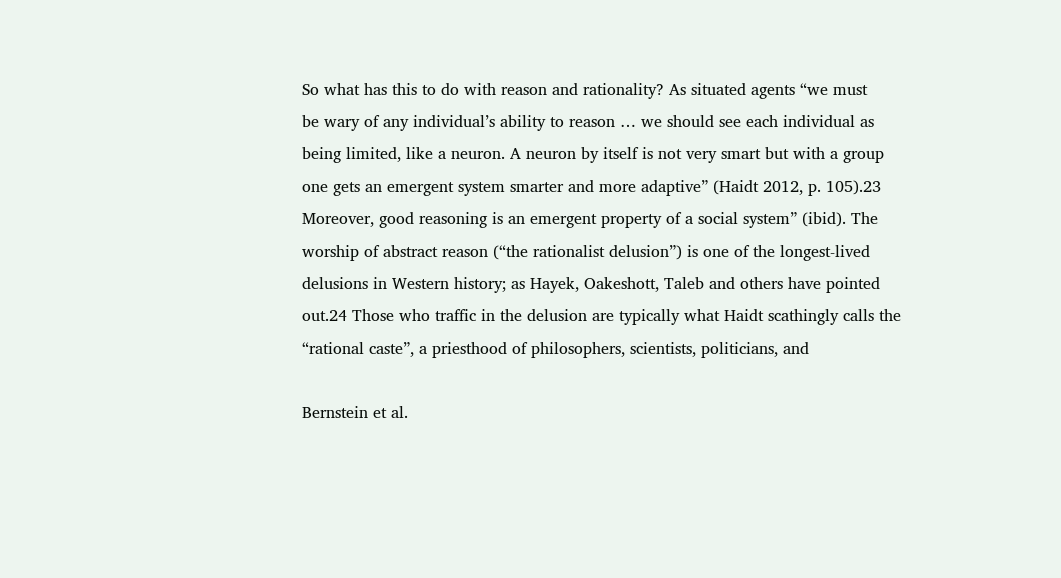So what has this to do with reason and rationality? As situated agents “we must
be wary of any individual’s ability to reason … we should see each individual as
being limited, like a neuron. A neuron by itself is not very smart but with a group
one gets an emergent system smarter and more adaptive” (Haidt 2012, p. 105).23
Moreover, good reasoning is an emergent property of a social system” (ibid). The
worship of abstract reason (“the rationalist delusion”) is one of the longest-lived
delusions in Western history; as Hayek, Oakeshott, Taleb and others have pointed
out.24 Those who traffic in the delusion are typically what Haidt scathingly calls the
“rational caste”, a priesthood of philosophers, scientists, politicians, and

Bernstein et al.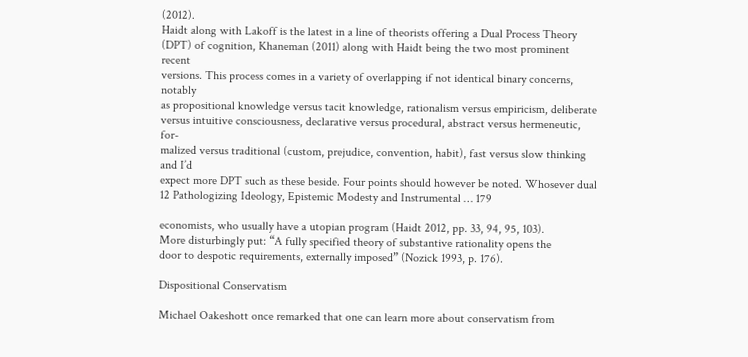(2012).
Haidt along with Lakoff is the latest in a line of theorists offering a Dual Process Theory
(DPT) of cognition, Khaneman (2011) along with Haidt being the two most prominent recent
versions. This process comes in a variety of overlapping if not identical binary concerns, notably
as propositional knowledge versus tacit knowledge, rationalism versus empiricism, deliberate
versus intuitive consciousness, declarative versus procedural, abstract versus hermeneutic, for-
malized versus traditional (custom, prejudice, convention, habit), fast versus slow thinking and I’d
expect more DPT such as these beside. Four points should however be noted. Whosever dual
12 Pathologizing Ideology, Epistemic Modesty and Instrumental … 179

economists, who usually have a utopian program (Haidt 2012, pp. 33, 94, 95, 103).
More disturbingly put: “A fully specified theory of substantive rationality opens the
door to despotic requirements, externally imposed” (Nozick 1993, p. 176).

Dispositional Conservatism

Michael Oakeshott once remarked that one can learn more about conservatism from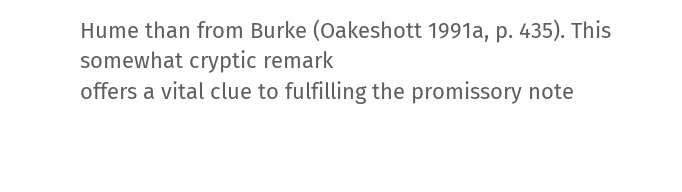Hume than from Burke (Oakeshott 1991a, p. 435). This somewhat cryptic remark
offers a vital clue to fulfilling the promissory note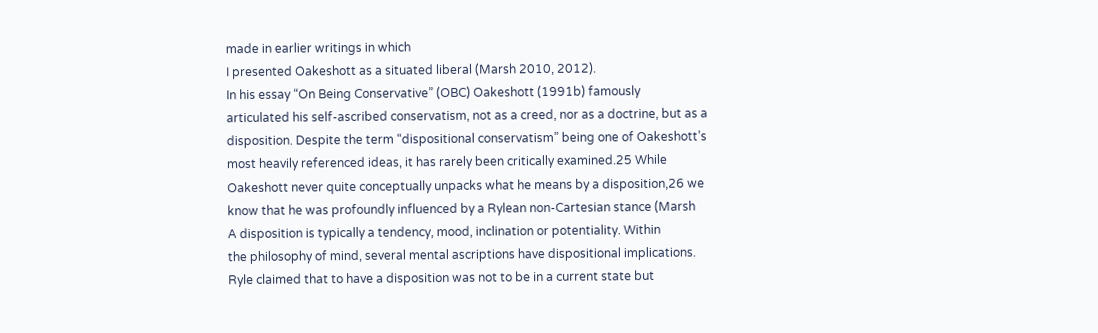made in earlier writings in which
I presented Oakeshott as a situated liberal (Marsh 2010, 2012).
In his essay “On Being Conservative” (OBC) Oakeshott (1991b) famously
articulated his self-ascribed conservatism, not as a creed, nor as a doctrine, but as a
disposition. Despite the term “dispositional conservatism” being one of Oakeshott’s
most heavily referenced ideas, it has rarely been critically examined.25 While
Oakeshott never quite conceptually unpacks what he means by a disposition,26 we
know that he was profoundly influenced by a Rylean non-Cartesian stance (Marsh
A disposition is typically a tendency, mood, inclination or potentiality. Within
the philosophy of mind, several mental ascriptions have dispositional implications.
Ryle claimed that to have a disposition was not to be in a current state but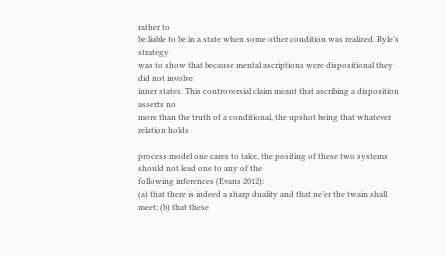rather to
be liable to be in a state when some other condition was realized. Ryle’s strategy
was to show that because mental ascriptions were dispositional they did not involve
inner states. This controversial claim meant that ascribing a disposition asserts no
more than the truth of a conditional, the upshot being that whatever relation holds

process model one cares to take, the positing of these two systems should not lead one to any of the
following inferences (Evans 2012):
(a) that there is indeed a sharp duality and that ne’er the twain shall meet; (b) that these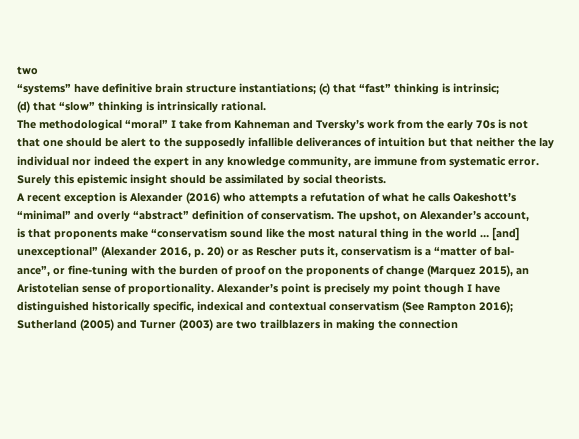two
“systems” have definitive brain structure instantiations; (c) that “fast” thinking is intrinsic;
(d) that “slow” thinking is intrinsically rational.
The methodological “moral” I take from Kahneman and Tversky’s work from the early 70s is not
that one should be alert to the supposedly infallible deliverances of intuition but that neither the lay
individual nor indeed the expert in any knowledge community, are immune from systematic error.
Surely this epistemic insight should be assimilated by social theorists.
A recent exception is Alexander (2016) who attempts a refutation of what he calls Oakeshott’s
“minimal” and overly “abstract” definition of conservatism. The upshot, on Alexander’s account,
is that proponents make “conservatism sound like the most natural thing in the world … [and]
unexceptional” (Alexander 2016, p. 20) or as Rescher puts it, conservatism is a “matter of bal-
ance”, or fine-tuning with the burden of proof on the proponents of change (Marquez 2015), an
Aristotelian sense of proportionality. Alexander’s point is precisely my point though I have
distinguished historically specific, indexical and contextual conservatism (See Rampton 2016);
Sutherland (2005) and Turner (2003) are two trailblazers in making the connection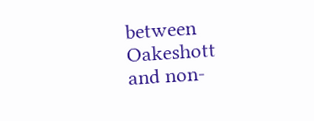between
Oakeshott and non-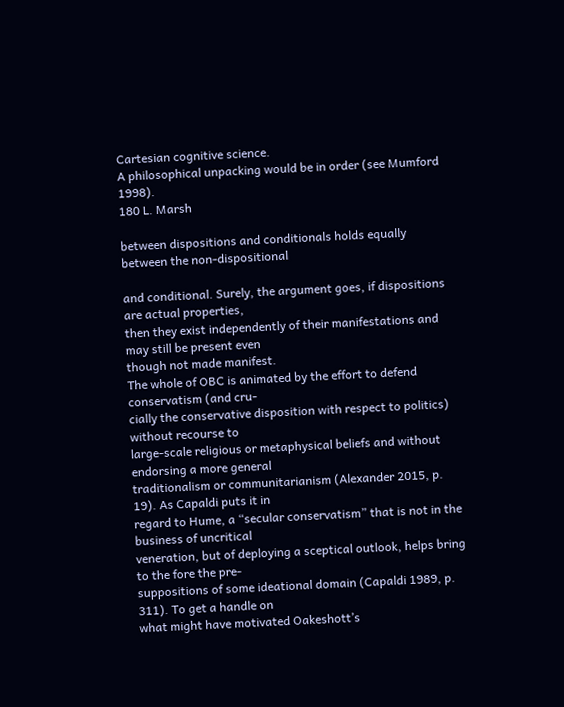Cartesian cognitive science.
A philosophical unpacking would be in order (see Mumford 1998).
180 L. Marsh

between dispositions and conditionals holds equally between the non-dispositional

and conditional. Surely, the argument goes, if dispositions are actual properties,
then they exist independently of their manifestations and may still be present even
though not made manifest.
The whole of OBC is animated by the effort to defend conservatism (and cru-
cially the conservative disposition with respect to politics) without recourse to
large-scale religious or metaphysical beliefs and without endorsing a more general
traditionalism or communitarianism (Alexander 2015, p. 19). As Capaldi puts it in
regard to Hume, a “secular conservatism” that is not in the business of uncritical
veneration, but of deploying a sceptical outlook, helps bring to the fore the pre-
suppositions of some ideational domain (Capaldi 1989, p. 311). To get a handle on
what might have motivated Oakeshott’s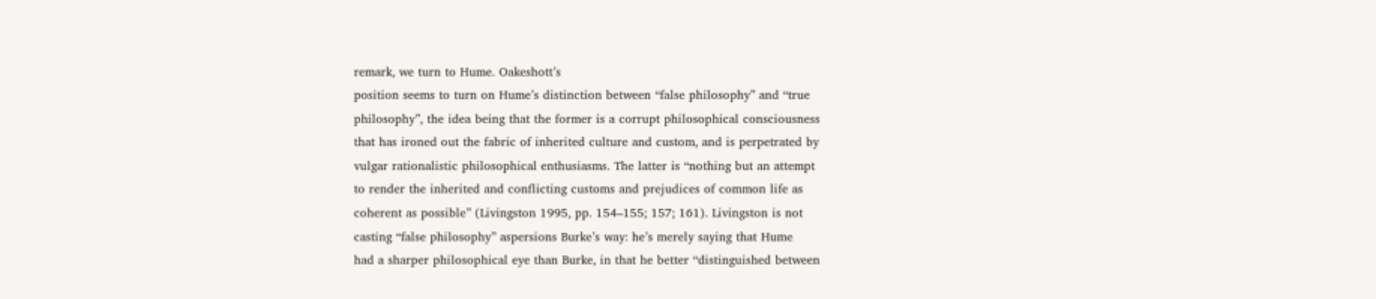remark, we turn to Hume. Oakeshott’s
position seems to turn on Hume’s distinction between “false philosophy” and “true
philosophy”, the idea being that the former is a corrupt philosophical consciousness
that has ironed out the fabric of inherited culture and custom, and is perpetrated by
vulgar rationalistic philosophical enthusiasms. The latter is “nothing but an attempt
to render the inherited and conflicting customs and prejudices of common life as
coherent as possible” (Livingston 1995, pp. 154–155; 157; 161). Livingston is not
casting “false philosophy” aspersions Burke’s way: he’s merely saying that Hume
had a sharper philosophical eye than Burke, in that he better “distinguished between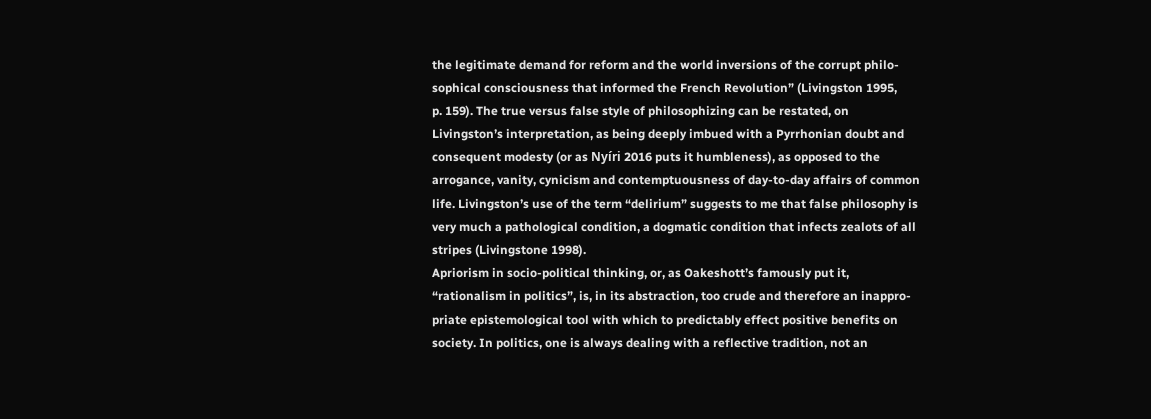the legitimate demand for reform and the world inversions of the corrupt philo-
sophical consciousness that informed the French Revolution” (Livingston 1995,
p. 159). The true versus false style of philosophizing can be restated, on
Livingston’s interpretation, as being deeply imbued with a Pyrrhonian doubt and
consequent modesty (or as Nyíri 2016 puts it humbleness), as opposed to the
arrogance, vanity, cynicism and contemptuousness of day-to-day affairs of common
life. Livingston’s use of the term “delirium” suggests to me that false philosophy is
very much a pathological condition, a dogmatic condition that infects zealots of all
stripes (Livingstone 1998).
Apriorism in socio-political thinking, or, as Oakeshott’s famously put it,
“rationalism in politics”, is, in its abstraction, too crude and therefore an inappro-
priate epistemological tool with which to predictably effect positive benefits on
society. In politics, one is always dealing with a reflective tradition, not an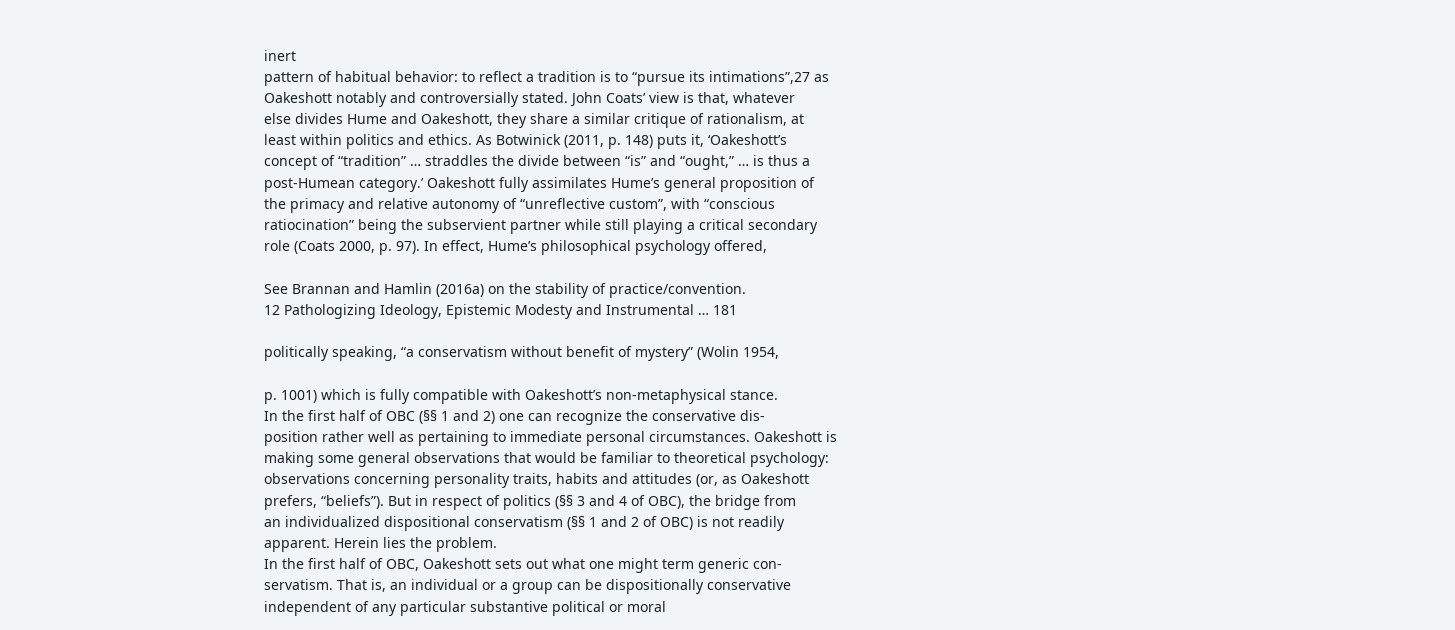inert
pattern of habitual behavior: to reflect a tradition is to “pursue its intimations”,27 as
Oakeshott notably and controversially stated. John Coats’ view is that, whatever
else divides Hume and Oakeshott, they share a similar critique of rationalism, at
least within politics and ethics. As Botwinick (2011, p. 148) puts it, ‘Oakeshott’s
concept of “tradition” … straddles the divide between “is” and “ought,” … is thus a
post-Humean category.’ Oakeshott fully assimilates Hume’s general proposition of
the primacy and relative autonomy of “unreflective custom”, with “conscious
ratiocination” being the subservient partner while still playing a critical secondary
role (Coats 2000, p. 97). In effect, Hume’s philosophical psychology offered,

See Brannan and Hamlin (2016a) on the stability of practice/convention.
12 Pathologizing Ideology, Epistemic Modesty and Instrumental … 181

politically speaking, “a conservatism without benefit of mystery” (Wolin 1954,

p. 1001) which is fully compatible with Oakeshott’s non-metaphysical stance.
In the first half of OBC (§§ 1 and 2) one can recognize the conservative dis-
position rather well as pertaining to immediate personal circumstances. Oakeshott is
making some general observations that would be familiar to theoretical psychology:
observations concerning personality traits, habits and attitudes (or, as Oakeshott
prefers, “beliefs”). But in respect of politics (§§ 3 and 4 of OBC), the bridge from
an individualized dispositional conservatism (§§ 1 and 2 of OBC) is not readily
apparent. Herein lies the problem.
In the first half of OBC, Oakeshott sets out what one might term generic con-
servatism. That is, an individual or a group can be dispositionally conservative
independent of any particular substantive political or moral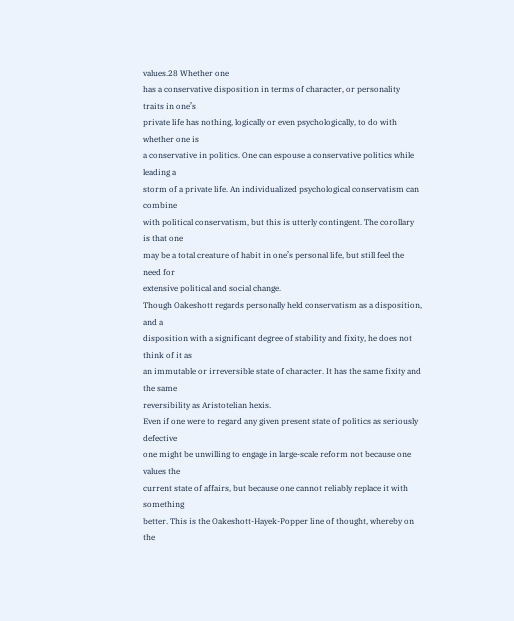values.28 Whether one
has a conservative disposition in terms of character, or personality traits in one’s
private life has nothing, logically or even psychologically, to do with whether one is
a conservative in politics. One can espouse a conservative politics while leading a
storm of a private life. An individualized psychological conservatism can combine
with political conservatism, but this is utterly contingent. The corollary is that one
may be a total creature of habit in one’s personal life, but still feel the need for
extensive political and social change.
Though Oakeshott regards personally held conservatism as a disposition, and a
disposition with a significant degree of stability and fixity, he does not think of it as
an immutable or irreversible state of character. It has the same fixity and the same
reversibility as Aristotelian hexis.
Even if one were to regard any given present state of politics as seriously defective
one might be unwilling to engage in large-scale reform not because one values the
current state of affairs, but because one cannot reliably replace it with something
better. This is the Oakeshott-Hayek-Popper line of thought, whereby on the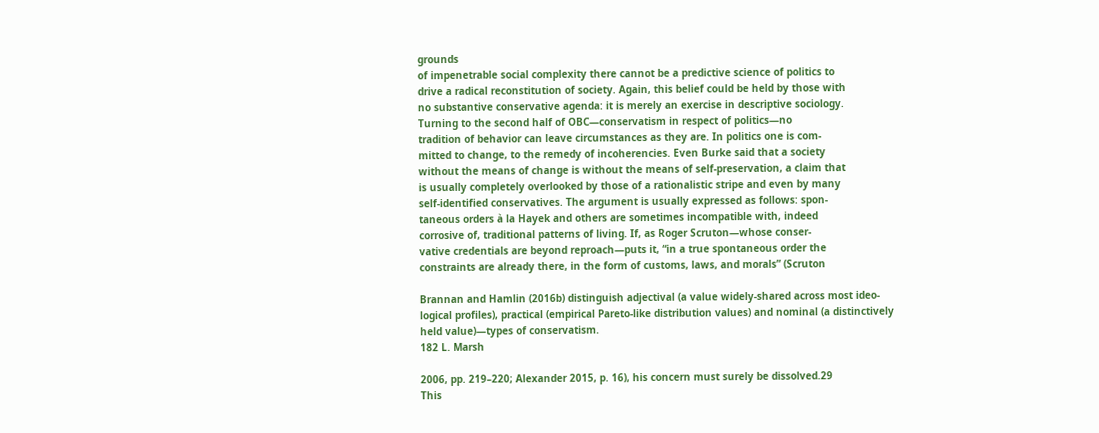grounds
of impenetrable social complexity there cannot be a predictive science of politics to
drive a radical reconstitution of society. Again, this belief could be held by those with
no substantive conservative agenda: it is merely an exercise in descriptive sociology.
Turning to the second half of OBC—conservatism in respect of politics—no
tradition of behavior can leave circumstances as they are. In politics one is com-
mitted to change, to the remedy of incoherencies. Even Burke said that a society
without the means of change is without the means of self-preservation, a claim that
is usually completely overlooked by those of a rationalistic stripe and even by many
self-identified conservatives. The argument is usually expressed as follows: spon-
taneous orders à la Hayek and others are sometimes incompatible with, indeed
corrosive of, traditional patterns of living. If, as Roger Scruton—whose conser-
vative credentials are beyond reproach—puts it, “in a true spontaneous order the
constraints are already there, in the form of customs, laws, and morals” (Scruton

Brannan and Hamlin (2016b) distinguish adjectival (a value widely-shared across most ideo-
logical profiles), practical (empirical Pareto-like distribution values) and nominal (a distinctively
held value)—types of conservatism.
182 L. Marsh

2006, pp. 219–220; Alexander 2015, p. 16), his concern must surely be dissolved.29
This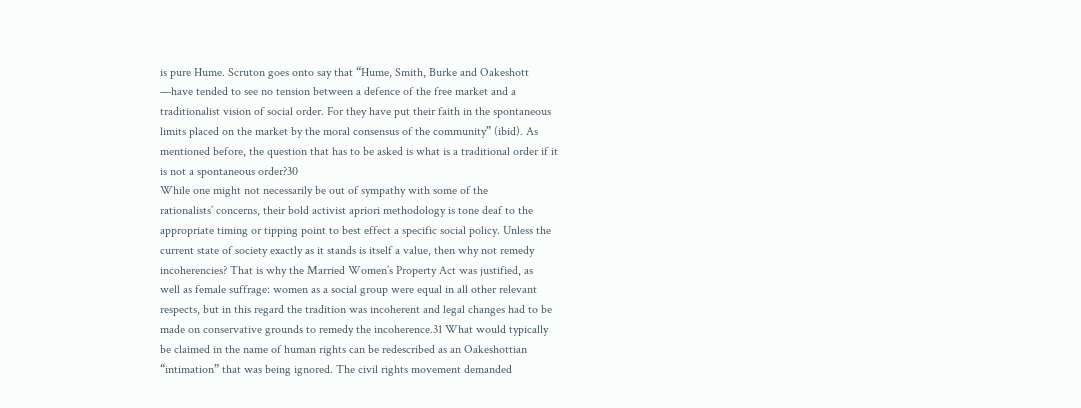is pure Hume. Scruton goes onto say that “Hume, Smith, Burke and Oakeshott
—have tended to see no tension between a defence of the free market and a
traditionalist vision of social order. For they have put their faith in the spontaneous
limits placed on the market by the moral consensus of the community” (ibid). As
mentioned before, the question that has to be asked is what is a traditional order if it
is not a spontaneous order?30
While one might not necessarily be out of sympathy with some of the
rationalists’ concerns, their bold activist apriori methodology is tone deaf to the
appropriate timing or tipping point to best effect a specific social policy. Unless the
current state of society exactly as it stands is itself a value, then why not remedy
incoherencies? That is why the Married Women’s Property Act was justified, as
well as female suffrage: women as a social group were equal in all other relevant
respects, but in this regard the tradition was incoherent and legal changes had to be
made on conservative grounds to remedy the incoherence.31 What would typically
be claimed in the name of human rights can be redescribed as an Oakeshottian
“intimation” that was being ignored. The civil rights movement demanded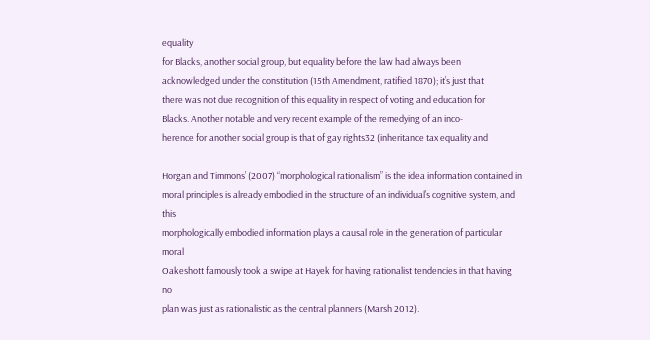equality
for Blacks, another social group, but equality before the law had always been
acknowledged under the constitution (15th Amendment, ratified 1870); it’s just that
there was not due recognition of this equality in respect of voting and education for
Blacks. Another notable and very recent example of the remedying of an inco-
herence for another social group is that of gay rights32 (inheritance tax equality and

Horgan and Timmons’ (2007) “morphological rationalism” is the idea information contained in
moral principles is already embodied in the structure of an individual’s cognitive system, and this
morphologically embodied information plays a causal role in the generation of particular moral
Oakeshott famously took a swipe at Hayek for having rationalist tendencies in that having no
plan was just as rationalistic as the central planners (Marsh 2012).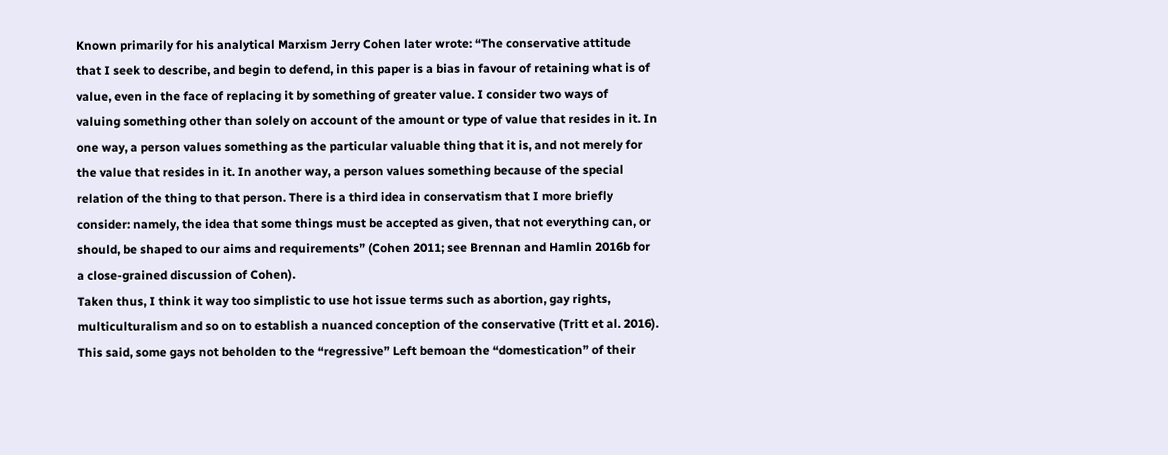Known primarily for his analytical Marxism Jerry Cohen later wrote: “The conservative attitude
that I seek to describe, and begin to defend, in this paper is a bias in favour of retaining what is of
value, even in the face of replacing it by something of greater value. I consider two ways of
valuing something other than solely on account of the amount or type of value that resides in it. In
one way, a person values something as the particular valuable thing that it is, and not merely for
the value that resides in it. In another way, a person values something because of the special
relation of the thing to that person. There is a third idea in conservatism that I more briefly
consider: namely, the idea that some things must be accepted as given, that not everything can, or
should, be shaped to our aims and requirements” (Cohen 2011; see Brennan and Hamlin 2016b for
a close-grained discussion of Cohen).
Taken thus, I think it way too simplistic to use hot issue terms such as abortion, gay rights,
multiculturalism and so on to establish a nuanced conception of the conservative (Tritt et al. 2016).
This said, some gays not beholden to the “regressive” Left bemoan the “domestication” of their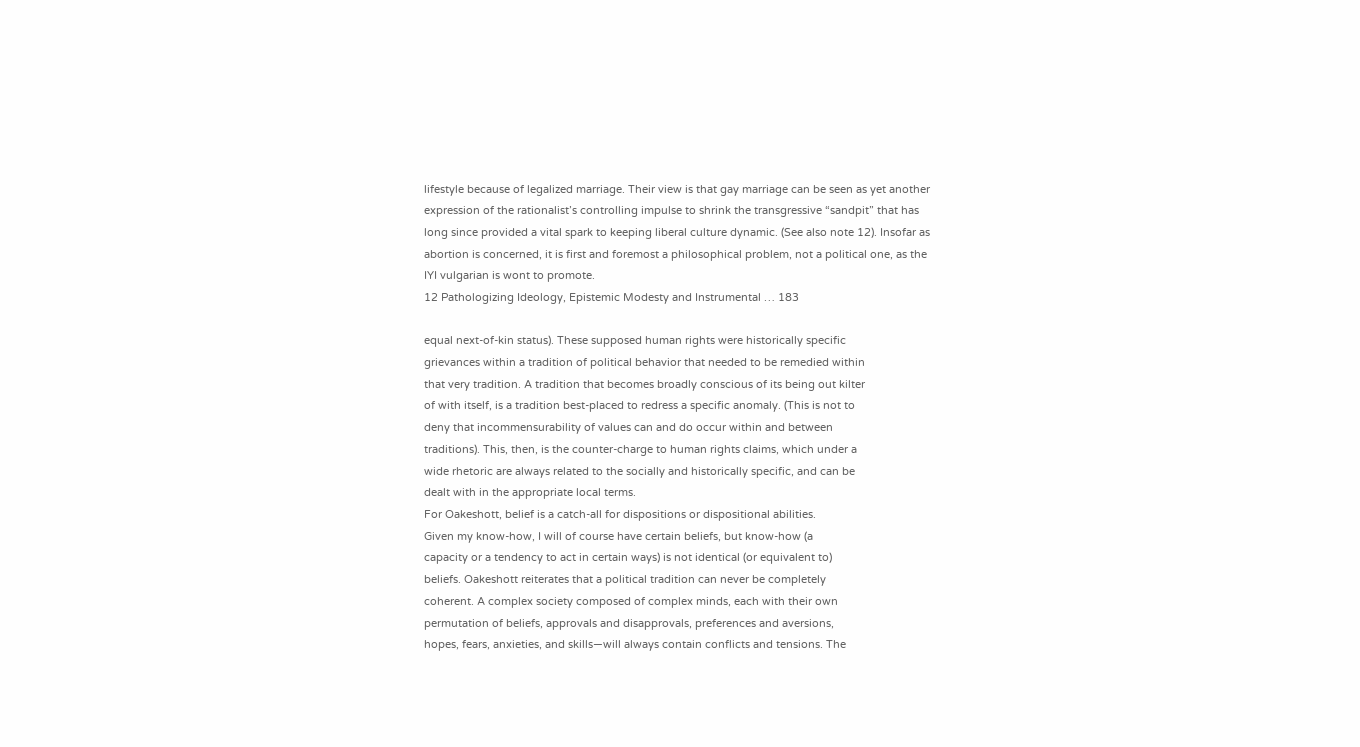lifestyle because of legalized marriage. Their view is that gay marriage can be seen as yet another
expression of the rationalist’s controlling impulse to shrink the transgressive “sandpit” that has
long since provided a vital spark to keeping liberal culture dynamic. (See also note 12). Insofar as
abortion is concerned, it is first and foremost a philosophical problem, not a political one, as the
IYI vulgarian is wont to promote.
12 Pathologizing Ideology, Epistemic Modesty and Instrumental … 183

equal next-of-kin status). These supposed human rights were historically specific
grievances within a tradition of political behavior that needed to be remedied within
that very tradition. A tradition that becomes broadly conscious of its being out kilter
of with itself, is a tradition best-placed to redress a specific anomaly. (This is not to
deny that incommensurability of values can and do occur within and between
traditions). This, then, is the counter-charge to human rights claims, which under a
wide rhetoric are always related to the socially and historically specific, and can be
dealt with in the appropriate local terms.
For Oakeshott, belief is a catch-all for dispositions or dispositional abilities.
Given my know-how, I will of course have certain beliefs, but know-how (a
capacity or a tendency to act in certain ways) is not identical (or equivalent to)
beliefs. Oakeshott reiterates that a political tradition can never be completely
coherent. A complex society composed of complex minds, each with their own
permutation of beliefs, approvals and disapprovals, preferences and aversions,
hopes, fears, anxieties, and skills—will always contain conflicts and tensions. The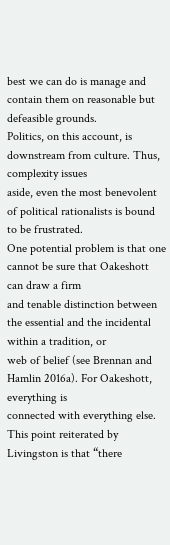best we can do is manage and contain them on reasonable but defeasible grounds.
Politics, on this account, is downstream from culture. Thus, complexity issues
aside, even the most benevolent of political rationalists is bound to be frustrated.
One potential problem is that one cannot be sure that Oakeshott can draw a firm
and tenable distinction between the essential and the incidental within a tradition, or
web of belief (see Brennan and Hamlin 2016a). For Oakeshott, everything is
connected with everything else. This point reiterated by Livingston is that “there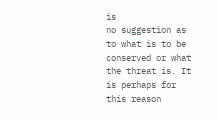is
no suggestion as to what is to be conserved or what the threat is. It is perhaps for
this reason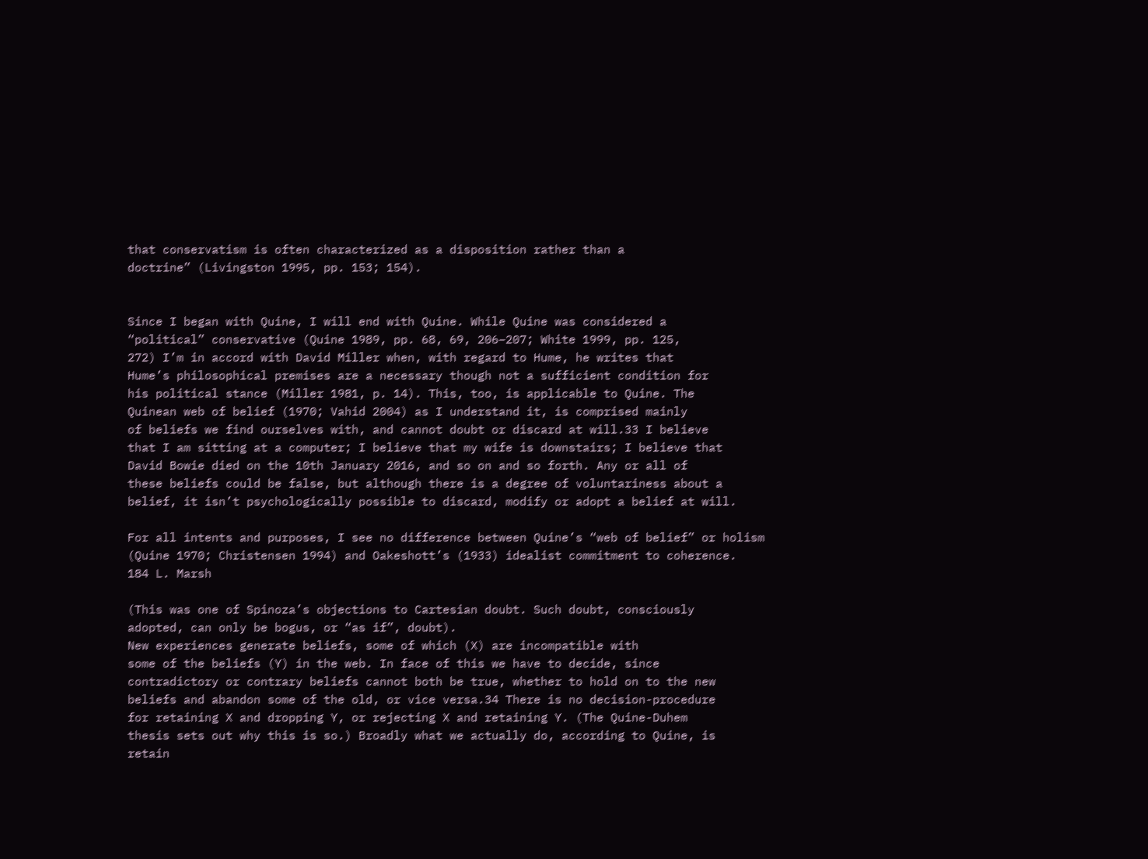that conservatism is often characterized as a disposition rather than a
doctrine” (Livingston 1995, pp. 153; 154).


Since I began with Quine, I will end with Quine. While Quine was considered a
“political” conservative (Quine 1989, pp. 68, 69, 206–207; White 1999, pp. 125,
272) I’m in accord with David Miller when, with regard to Hume, he writes that
Hume’s philosophical premises are a necessary though not a sufficient condition for
his political stance (Miller 1981, p. 14). This, too, is applicable to Quine. The
Quinean web of belief (1970; Vahid 2004) as I understand it, is comprised mainly
of beliefs we find ourselves with, and cannot doubt or discard at will.33 I believe
that I am sitting at a computer; I believe that my wife is downstairs; I believe that
David Bowie died on the 10th January 2016, and so on and so forth. Any or all of
these beliefs could be false, but although there is a degree of voluntariness about a
belief, it isn’t psychologically possible to discard, modify or adopt a belief at will.

For all intents and purposes, I see no difference between Quine’s “web of belief” or holism
(Quine 1970; Christensen 1994) and Oakeshott’s (1933) idealist commitment to coherence.
184 L. Marsh

(This was one of Spinoza’s objections to Cartesian doubt. Such doubt, consciously
adopted, can only be bogus, or “as if”, doubt).
New experiences generate beliefs, some of which (X) are incompatible with
some of the beliefs (Y) in the web. In face of this we have to decide, since
contradictory or contrary beliefs cannot both be true, whether to hold on to the new
beliefs and abandon some of the old, or vice versa.34 There is no decision-procedure
for retaining X and dropping Y, or rejecting X and retaining Y. (The Quine-Duhem
thesis sets out why this is so.) Broadly what we actually do, according to Quine, is
retain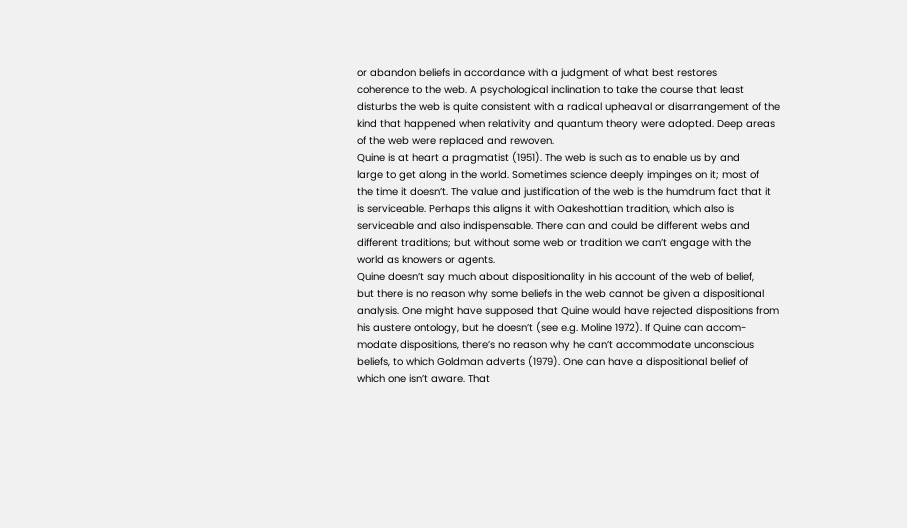or abandon beliefs in accordance with a judgment of what best restores
coherence to the web. A psychological inclination to take the course that least
disturbs the web is quite consistent with a radical upheaval or disarrangement of the
kind that happened when relativity and quantum theory were adopted. Deep areas
of the web were replaced and rewoven.
Quine is at heart a pragmatist (1951). The web is such as to enable us by and
large to get along in the world. Sometimes science deeply impinges on it; most of
the time it doesn’t. The value and justification of the web is the humdrum fact that it
is serviceable. Perhaps this aligns it with Oakeshottian tradition, which also is
serviceable and also indispensable. There can and could be different webs and
different traditions; but without some web or tradition we can’t engage with the
world as knowers or agents.
Quine doesn’t say much about dispositionality in his account of the web of belief,
but there is no reason why some beliefs in the web cannot be given a dispositional
analysis. One might have supposed that Quine would have rejected dispositions from
his austere ontology, but he doesn’t (see e.g. Moline 1972). If Quine can accom-
modate dispositions, there’s no reason why he can’t accommodate unconscious
beliefs, to which Goldman adverts (1979). One can have a dispositional belief of
which one isn’t aware. That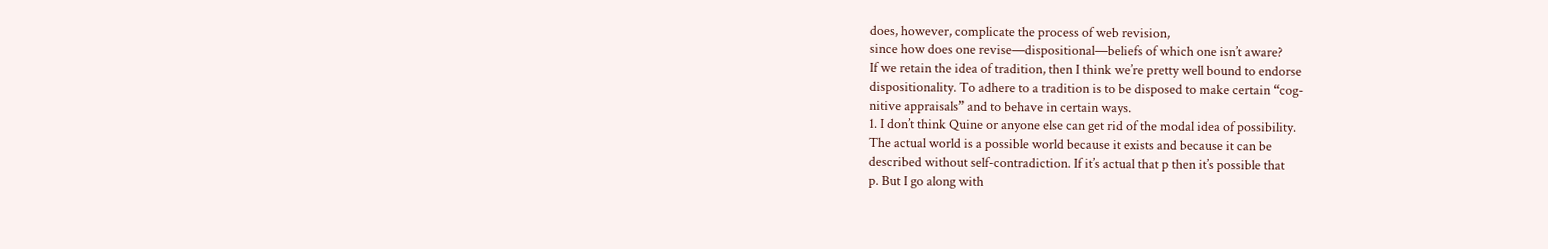does, however, complicate the process of web revision,
since how does one revise—dispositional—beliefs of which one isn’t aware?
If we retain the idea of tradition, then I think we’re pretty well bound to endorse
dispositionality. To adhere to a tradition is to be disposed to make certain “cog-
nitive appraisals” and to behave in certain ways.
1. I don’t think Quine or anyone else can get rid of the modal idea of possibility.
The actual world is a possible world because it exists and because it can be
described without self-contradiction. If it’s actual that p then it’s possible that
p. But I go along with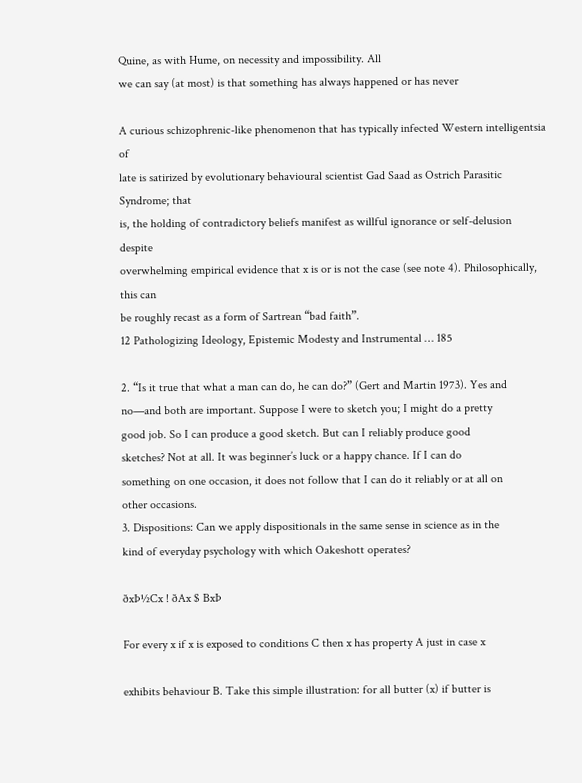Quine, as with Hume, on necessity and impossibility. All
we can say (at most) is that something has always happened or has never

A curious schizophrenic-like phenomenon that has typically infected Western intelligentsia of
late is satirized by evolutionary behavioural scientist Gad Saad as Ostrich Parasitic Syndrome; that
is, the holding of contradictory beliefs manifest as willful ignorance or self-delusion despite
overwhelming empirical evidence that x is or is not the case (see note 4). Philosophically, this can
be roughly recast as a form of Sartrean “bad faith”.
12 Pathologizing Ideology, Epistemic Modesty and Instrumental … 185

2. “Is it true that what a man can do, he can do?” (Gert and Martin 1973). Yes and
no—and both are important. Suppose I were to sketch you; I might do a pretty
good job. So I can produce a good sketch. But can I reliably produce good
sketches? Not at all. It was beginner’s luck or a happy chance. If I can do
something on one occasion, it does not follow that I can do it reliably or at all on
other occasions.
3. Dispositions: Can we apply dispositionals in the same sense in science as in the
kind of everyday psychology with which Oakeshott operates?

ðxÞ½Cx ! ðAx $ BxÞ

For every x if x is exposed to conditions C then x has property A just in case x

exhibits behaviour B. Take this simple illustration: for all butter (x) if butter is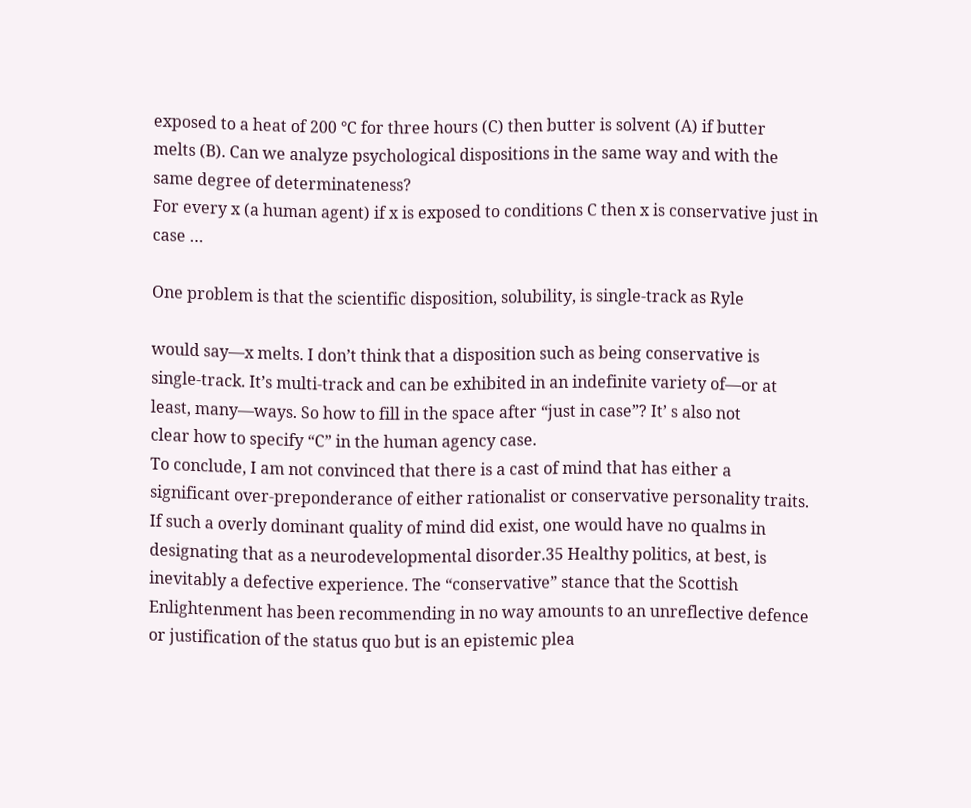exposed to a heat of 200 °C for three hours (C) then butter is solvent (A) if butter
melts (B). Can we analyze psychological dispositions in the same way and with the
same degree of determinateness?
For every x (a human agent) if x is exposed to conditions C then x is conservative just in
case …

One problem is that the scientific disposition, solubility, is single-track as Ryle

would say—x melts. I don’t think that a disposition such as being conservative is
single-track. It’s multi-track and can be exhibited in an indefinite variety of—or at
least, many—ways. So how to fill in the space after “just in case”? It’ s also not
clear how to specify “C” in the human agency case.
To conclude, I am not convinced that there is a cast of mind that has either a
significant over-preponderance of either rationalist or conservative personality traits.
If such a overly dominant quality of mind did exist, one would have no qualms in
designating that as a neurodevelopmental disorder.35 Healthy politics, at best, is
inevitably a defective experience. The “conservative” stance that the Scottish
Enlightenment has been recommending in no way amounts to an unreflective defence
or justification of the status quo but is an epistemic plea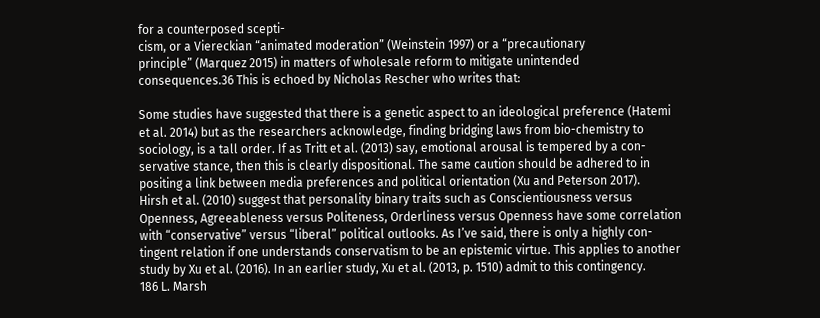for a counterposed scepti-
cism, or a Viereckian “animated moderation” (Weinstein 1997) or a “precautionary
principle” (Marquez 2015) in matters of wholesale reform to mitigate unintended
consequences.36 This is echoed by Nicholas Rescher who writes that:

Some studies have suggested that there is a genetic aspect to an ideological preference (Hatemi
et al. 2014) but as the researchers acknowledge, finding bridging laws from bio-chemistry to
sociology, is a tall order. If as Tritt et al. (2013) say, emotional arousal is tempered by a con-
servative stance, then this is clearly dispositional. The same caution should be adhered to in
positing a link between media preferences and political orientation (Xu and Peterson 2017).
Hirsh et al. (2010) suggest that personality binary traits such as Conscientiousness versus
Openness, Agreeableness versus Politeness, Orderliness versus Openness have some correlation
with “conservative” versus “liberal” political outlooks. As I’ve said, there is only a highly con-
tingent relation if one understands conservatism to be an epistemic virtue. This applies to another
study by Xu et al. (2016). In an earlier study, Xu et al. (2013, p. 1510) admit to this contingency.
186 L. Marsh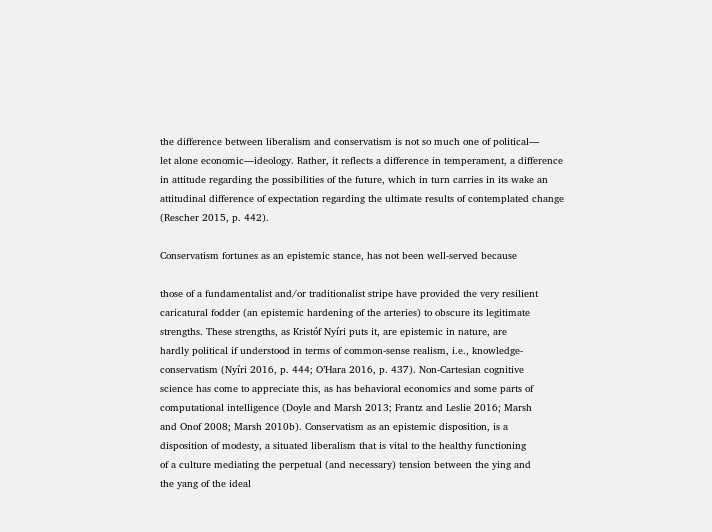the difference between liberalism and conservatism is not so much one of political—
let alone economic—ideology. Rather, it reflects a difference in temperament, a difference
in attitude regarding the possibilities of the future, which in turn carries in its wake an
attitudinal difference of expectation regarding the ultimate results of contemplated change
(Rescher 2015, p. 442).

Conservatism fortunes as an epistemic stance, has not been well-served because

those of a fundamentalist and/or traditionalist stripe have provided the very resilient
caricatural fodder (an epistemic hardening of the arteries) to obscure its legitimate
strengths. These strengths, as Kristóf Nyíri puts it, are epistemic in nature, are
hardly political if understood in terms of common-sense realism, i.e., knowledge-
conservatism (Nyíri 2016, p. 444; O’Hara 2016, p. 437). Non-Cartesian cognitive
science has come to appreciate this, as has behavioral economics and some parts of
computational intelligence (Doyle and Marsh 2013; Frantz and Leslie 2016; Marsh
and Onof 2008; Marsh 2010b). Conservatism as an epistemic disposition, is a
disposition of modesty, a situated liberalism that is vital to the healthy functioning
of a culture mediating the perpetual (and necessary) tension between the ying and
the yang of the ideal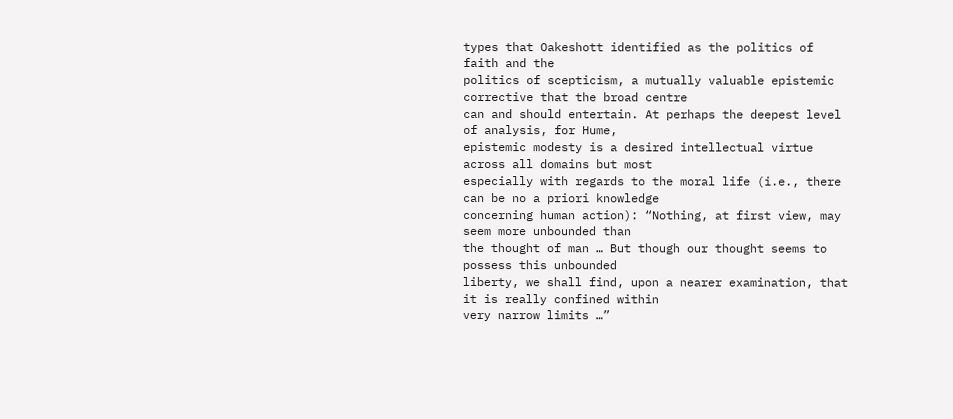types that Oakeshott identified as the politics of faith and the
politics of scepticism, a mutually valuable epistemic corrective that the broad centre
can and should entertain. At perhaps the deepest level of analysis, for Hume,
epistemic modesty is a desired intellectual virtue across all domains but most
especially with regards to the moral life (i.e., there can be no a priori knowledge
concerning human action): “Nothing, at first view, may seem more unbounded than
the thought of man … But though our thought seems to possess this unbounded
liberty, we shall find, upon a nearer examination, that it is really confined within
very narrow limits …”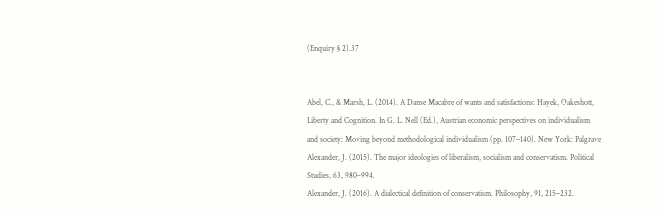(Enquiry § 2).37


Abel, C., & Marsh, L. (2014). A Danse Macabre of wants and satisfactions: Hayek, Oakeshott,
Liberty and Cognition. In G. L. Nell (Ed.), Austrian economic perspectives on individualism
and society: Moving beyond methodological individualism (pp. 107–140). New York: Palgrave
Alexander, J. (2015). The major ideologies of liberalism, socialism and conservatism. Political
Studies, 63, 980–994.
Alexander, J. (2016). A dialectical definition of conservatism. Philosophy, 91, 215–232.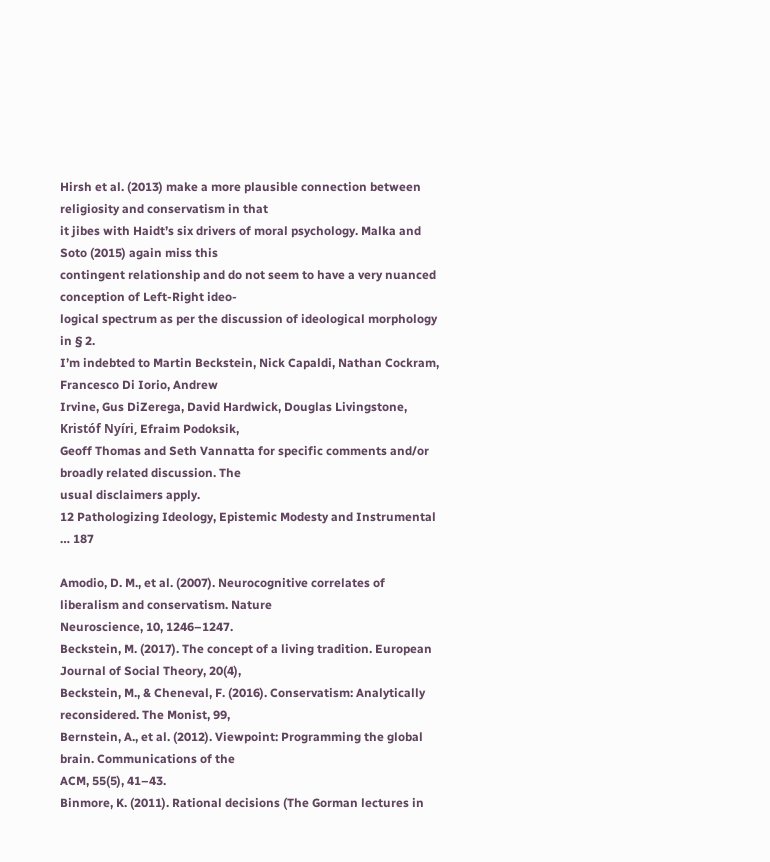Hirsh et al. (2013) make a more plausible connection between religiosity and conservatism in that
it jibes with Haidt’s six drivers of moral psychology. Malka and Soto (2015) again miss this
contingent relationship and do not seem to have a very nuanced conception of Left-Right ideo-
logical spectrum as per the discussion of ideological morphology in § 2.
I’m indebted to Martin Beckstein, Nick Capaldi, Nathan Cockram, Francesco Di Iorio, Andrew
Irvine, Gus DiZerega, David Hardwick, Douglas Livingstone, Kristóf Nyíri, Efraim Podoksik,
Geoff Thomas and Seth Vannatta for specific comments and/or broadly related discussion. The
usual disclaimers apply.
12 Pathologizing Ideology, Epistemic Modesty and Instrumental … 187

Amodio, D. M., et al. (2007). Neurocognitive correlates of liberalism and conservatism. Nature
Neuroscience, 10, 1246–1247.
Beckstein, M. (2017). The concept of a living tradition. European Journal of Social Theory, 20(4),
Beckstein, M., & Cheneval, F. (2016). Conservatism: Analytically reconsidered. The Monist, 99,
Bernstein, A., et al. (2012). Viewpoint: Programming the global brain. Communications of the
ACM, 55(5), 41–43.
Binmore, K. (2011). Rational decisions (The Gorman lectures in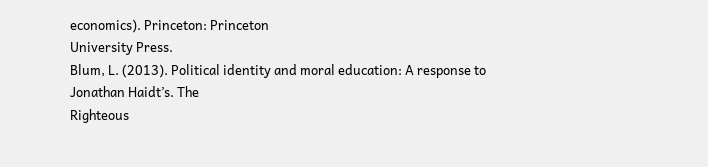economics). Princeton: Princeton
University Press.
Blum, L. (2013). Political identity and moral education: A response to Jonathan Haidt’s. The
Righteous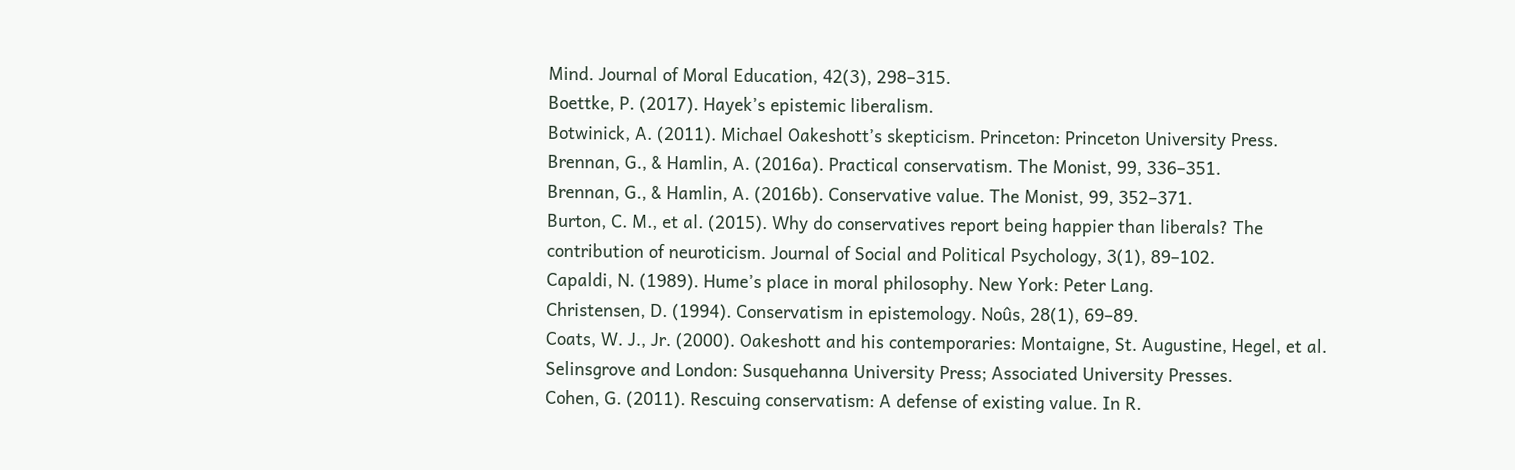Mind. Journal of Moral Education, 42(3), 298–315.
Boettke, P. (2017). Hayek’s epistemic liberalism.
Botwinick, A. (2011). Michael Oakeshott’s skepticism. Princeton: Princeton University Press.
Brennan, G., & Hamlin, A. (2016a). Practical conservatism. The Monist, 99, 336–351.
Brennan, G., & Hamlin, A. (2016b). Conservative value. The Monist, 99, 352–371.
Burton, C. M., et al. (2015). Why do conservatives report being happier than liberals? The
contribution of neuroticism. Journal of Social and Political Psychology, 3(1), 89–102.
Capaldi, N. (1989). Hume’s place in moral philosophy. New York: Peter Lang.
Christensen, D. (1994). Conservatism in epistemology. Noûs, 28(1), 69–89.
Coats, W. J., Jr. (2000). Oakeshott and his contemporaries: Montaigne, St. Augustine, Hegel, et al.
Selinsgrove and London: Susquehanna University Press; Associated University Presses.
Cohen, G. (2011). Rescuing conservatism: A defense of existing value. In R.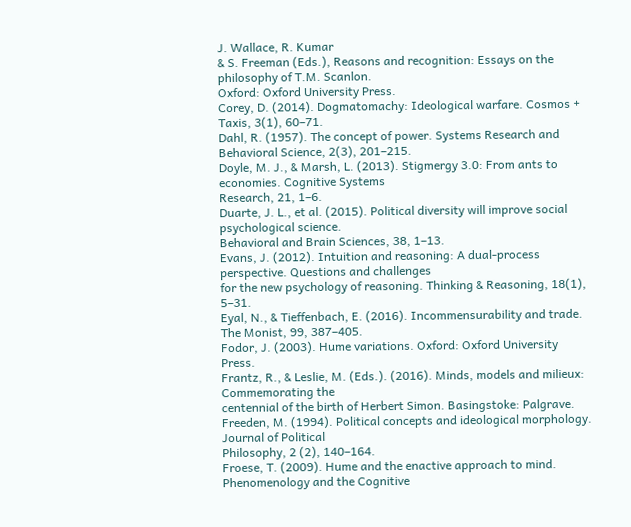J. Wallace, R. Kumar
& S. Freeman (Eds.), Reasons and recognition: Essays on the philosophy of T.M. Scanlon.
Oxford: Oxford University Press.
Corey, D. (2014). Dogmatomachy: Ideological warfare. Cosmos + Taxis, 3(1), 60–71.
Dahl, R. (1957). The concept of power. Systems Research and Behavioral Science, 2(3), 201–215.
Doyle, M. J., & Marsh, L. (2013). Stigmergy 3.0: From ants to economies. Cognitive Systems
Research, 21, 1–6.
Duarte, J. L., et al. (2015). Political diversity will improve social psychological science.
Behavioral and Brain Sciences, 38, 1–13.
Evans, J. (2012). Intuition and reasoning: A dual-process perspective. Questions and challenges
for the new psychology of reasoning. Thinking & Reasoning, 18(1), 5–31.
Eyal, N., & Tieffenbach, E. (2016). Incommensurability and trade. The Monist, 99, 387–405.
Fodor, J. (2003). Hume variations. Oxford: Oxford University Press.
Frantz, R., & Leslie, M. (Eds.). (2016). Minds, models and milieux: Commemorating the
centennial of the birth of Herbert Simon. Basingstoke: Palgrave.
Freeden, M. (1994). Political concepts and ideological morphology. Journal of Political
Philosophy, 2 (2), 140–164.
Froese, T. (2009). Hume and the enactive approach to mind. Phenomenology and the Cognitive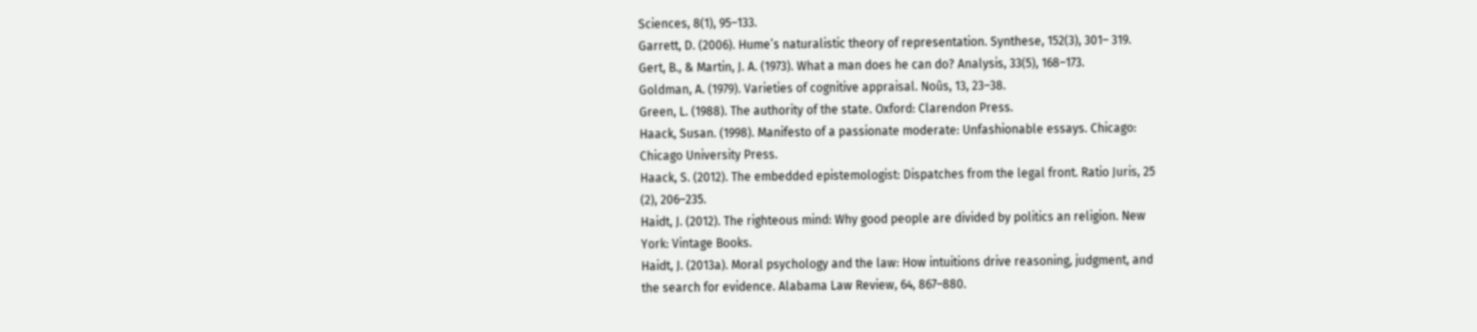Sciences, 8(1), 95–133.
Garrett, D. (2006). Hume’s naturalistic theory of representation. Synthese, 152(3), 301– 319.
Gert, B., & Martin, J. A. (1973). What a man does he can do? Analysis, 33(5), 168–173.
Goldman, A. (1979). Varieties of cognitive appraisal. Noûs, 13, 23–38.
Green, L. (1988). The authority of the state. Oxford: Clarendon Press.
Haack, Susan. (1998). Manifesto of a passionate moderate: Unfashionable essays. Chicago:
Chicago University Press.
Haack, S. (2012). The embedded epistemologist: Dispatches from the legal front. Ratio Juris, 25
(2), 206–235.
Haidt, J. (2012). The righteous mind: Why good people are divided by politics an religion. New
York: Vintage Books.
Haidt, J. (2013a). Moral psychology and the law: How intuitions drive reasoning, judgment, and
the search for evidence. Alabama Law Review, 64, 867–880.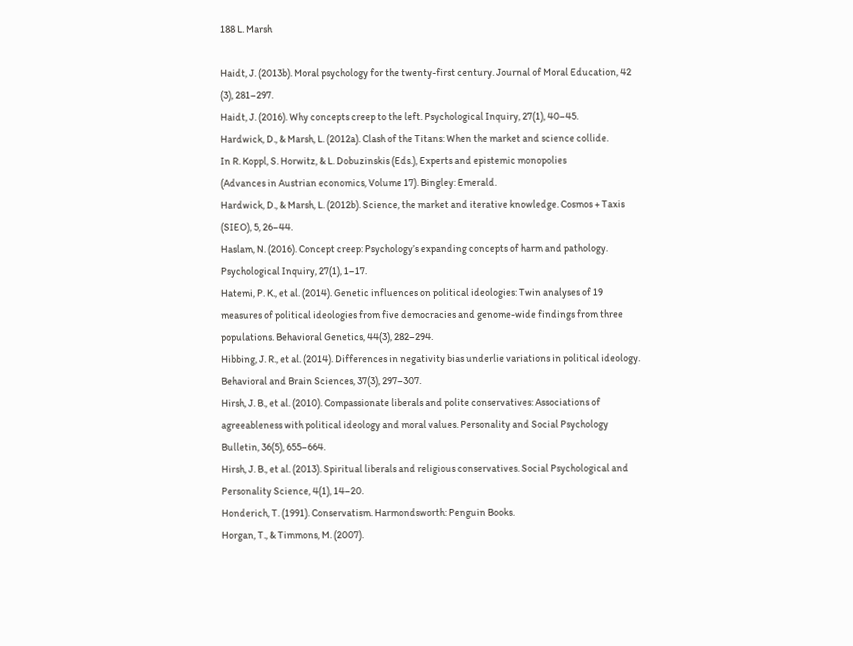188 L. Marsh

Haidt, J. (2013b). Moral psychology for the twenty-first century. Journal of Moral Education, 42
(3), 281–297.
Haidt, J. (2016). Why concepts creep to the left. Psychological Inquiry, 27(1), 40–45.
Hardwick, D., & Marsh, L. (2012a). Clash of the Titans: When the market and science collide.
In R. Koppl, S. Horwitz, & L. Dobuzinskis (Eds.), Experts and epistemic monopolies
(Advances in Austrian economics, Volume 17). Bingley: Emerald.
Hardwick, D., & Marsh, L. (2012b). Science, the market and iterative knowledge. Cosmos + Taxis
(SIEO), 5, 26–44.
Haslam, N. (2016). Concept creep: Psychology’s expanding concepts of harm and pathology.
Psychological Inquiry, 27(1), 1–17.
Hatemi, P. K., et al. (2014). Genetic influences on political ideologies: Twin analyses of 19
measures of political ideologies from five democracies and genome-wide findings from three
populations. Behavioral Genetics, 44(3), 282–294.
Hibbing, J. R., et al. (2014). Differences in negativity bias underlie variations in political ideology.
Behavioral and Brain Sciences, 37(3), 297–307.
Hirsh, J. B., et al. (2010). Compassionate liberals and polite conservatives: Associations of
agreeableness with political ideology and moral values. Personality and Social Psychology
Bulletin, 36(5), 655–664.
Hirsh, J. B., et al. (2013). Spiritual liberals and religious conservatives. Social Psychological and
Personality Science, 4(1), 14–20.
Honderich, T. (1991). Conservatism. Harmondsworth: Penguin Books.
Horgan, T., & Timmons, M. (2007).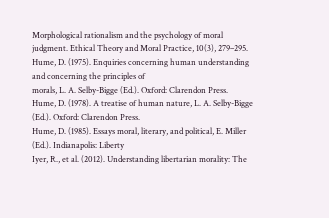Morphological rationalism and the psychology of moral
judgment. Ethical Theory and Moral Practice, 10(3), 279–295.
Hume, D. (1975). Enquiries concerning human understanding and concerning the principles of
morals, L. A. Selby-Bigge (Ed.). Oxford: Clarendon Press.
Hume, D. (1978). A treatise of human nature, L. A. Selby-Bigge (Ed.). Oxford: Clarendon Press.
Hume, D. (1985). Essays moral, literary, and political, E. Miller (Ed.). Indianapolis: Liberty
Iyer, R., et al. (2012). Understanding libertarian morality: The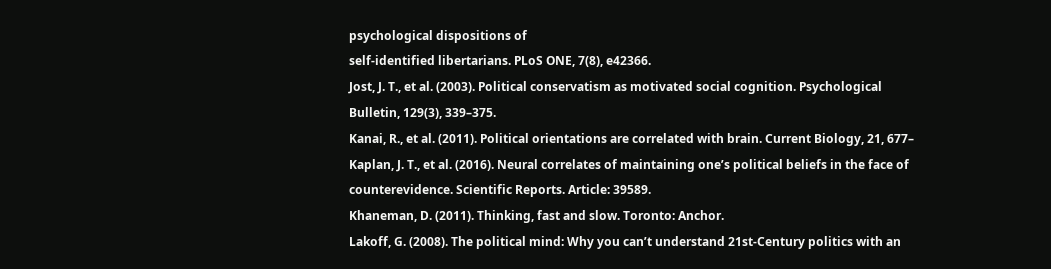psychological dispositions of
self-identified libertarians. PLoS ONE, 7(8), e42366.
Jost, J. T., et al. (2003). Political conservatism as motivated social cognition. Psychological
Bulletin, 129(3), 339–375.
Kanai, R., et al. (2011). Political orientations are correlated with brain. Current Biology, 21, 677–
Kaplan, J. T., et al. (2016). Neural correlates of maintaining one’s political beliefs in the face of
counterevidence. Scientific Reports. Article: 39589.
Khaneman, D. (2011). Thinking, fast and slow. Toronto: Anchor.
Lakoff, G. (2008). The political mind: Why you can’t understand 21st-Century politics with an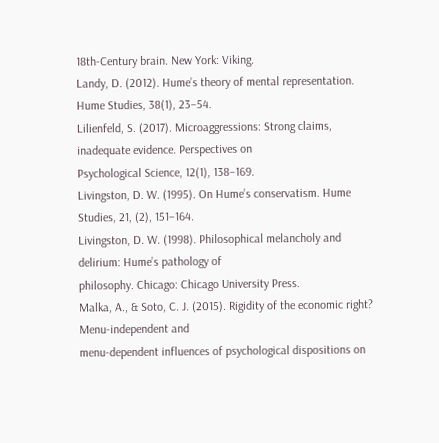18th-Century brain. New York: Viking.
Landy, D. (2012). Hume’s theory of mental representation. Hume Studies, 38(1), 23–54.
Lilienfeld, S. (2017). Microaggressions: Strong claims, inadequate evidence. Perspectives on
Psychological Science, 12(1), 138–169.
Livingston, D. W. (1995). On Hume’s conservatism. Hume Studies, 21, (2), 151–164.
Livingston, D. W. (1998). Philosophical melancholy and delirium: Hume’s pathology of
philosophy. Chicago: Chicago University Press.
Malka, A., & Soto, C. J. (2015). Rigidity of the economic right? Menu-independent and
menu-dependent influences of psychological dispositions on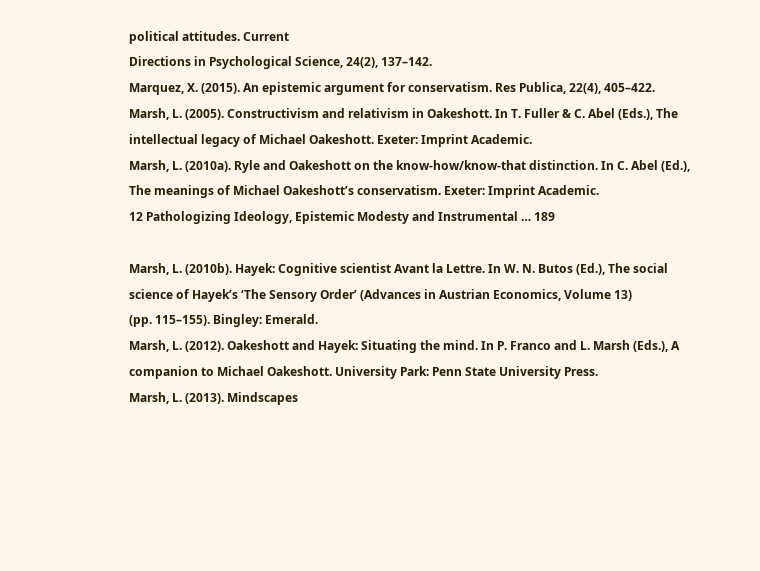political attitudes. Current
Directions in Psychological Science, 24(2), 137–142.
Marquez, X. (2015). An epistemic argument for conservatism. Res Publica, 22(4), 405–422.
Marsh, L. (2005). Constructivism and relativism in Oakeshott. In T. Fuller & C. Abel (Eds.), The
intellectual legacy of Michael Oakeshott. Exeter: Imprint Academic.
Marsh, L. (2010a). Ryle and Oakeshott on the know-how/know-that distinction. In C. Abel (Ed.),
The meanings of Michael Oakeshott’s conservatism. Exeter: Imprint Academic.
12 Pathologizing Ideology, Epistemic Modesty and Instrumental … 189

Marsh, L. (2010b). Hayek: Cognitive scientist Avant la Lettre. In W. N. Butos (Ed.), The social
science of Hayek’s ‘The Sensory Order’ (Advances in Austrian Economics, Volume 13)
(pp. 115–155). Bingley: Emerald.
Marsh, L. (2012). Oakeshott and Hayek: Situating the mind. In P. Franco and L. Marsh (Eds.), A
companion to Michael Oakeshott. University Park: Penn State University Press.
Marsh, L. (2013). Mindscapes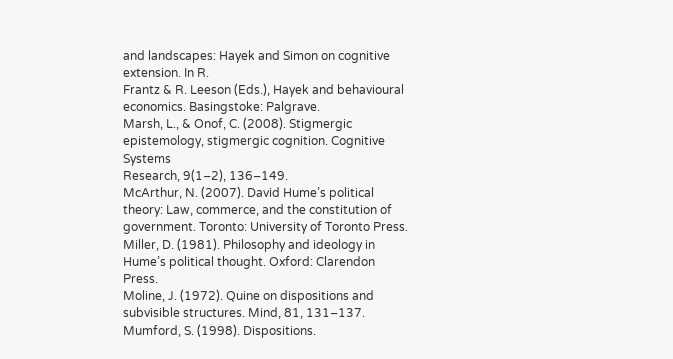and landscapes: Hayek and Simon on cognitive extension. In R.
Frantz & R. Leeson (Eds.), Hayek and behavioural economics. Basingstoke: Palgrave.
Marsh, L., & Onof, C. (2008). Stigmergic epistemology, stigmergic cognition. Cognitive Systems
Research, 9(1–2), 136–149.
McArthur, N. (2007). David Hume’s political theory: Law, commerce, and the constitution of
government. Toronto: University of Toronto Press.
Miller, D. (1981). Philosophy and ideology in Hume’s political thought. Oxford: Clarendon Press.
Moline, J. (1972). Quine on dispositions and subvisible structures. Mind, 81, 131–137.
Mumford, S. (1998). Dispositions.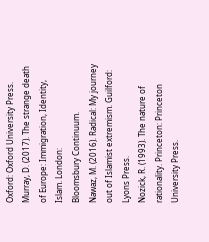Oxford: Oxford University Press.
Murray, D. (2017). The strange death of Europe: Immigration, Identity, Islam. London:
Bloomsbury Continuum.
Nawaz, M. (2016). Radical: My journey out of Islamist extremism. Guilford: Lyons Press.
Nozick, R. (1993). The nature of rationality. Princeton: Princeton University Press.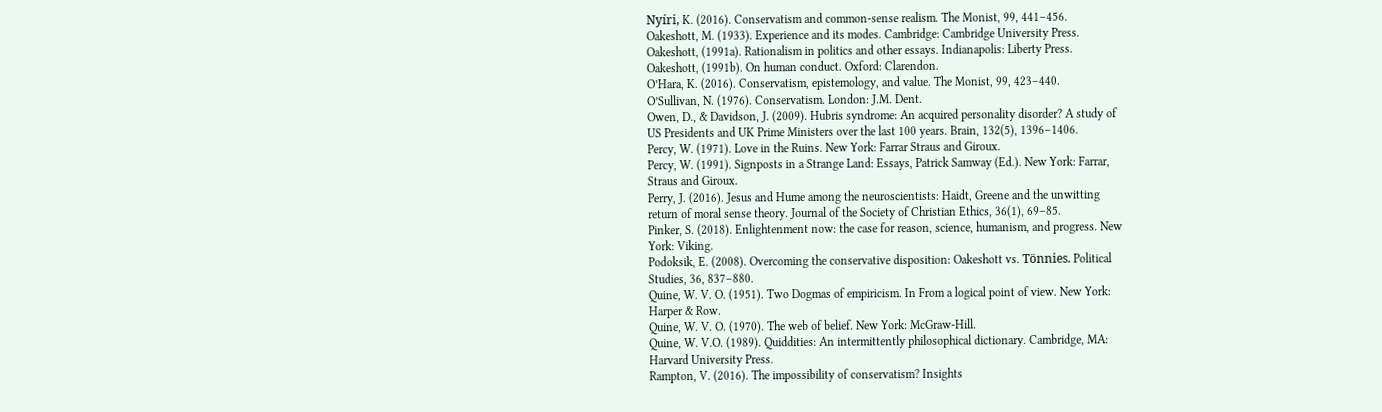Nyíri, K. (2016). Conservatism and common-sense realism. The Monist, 99, 441–456.
Oakeshott, M. (1933). Experience and its modes. Cambridge: Cambridge University Press.
Oakeshott, (1991a). Rationalism in politics and other essays. Indianapolis: Liberty Press.
Oakeshott, (1991b). On human conduct. Oxford: Clarendon.
O’Hara, K. (2016). Conservatism, epistemology, and value. The Monist, 99, 423–440.
O’Sullivan, N. (1976). Conservatism. London: J.M. Dent.
Owen, D., & Davidson, J. (2009). Hubris syndrome: An acquired personality disorder? A study of
US Presidents and UK Prime Ministers over the last 100 years. Brain, 132(5), 1396–1406.
Percy, W. (1971). Love in the Ruins. New York: Farrar Straus and Giroux.
Percy, W. (1991). Signposts in a Strange Land: Essays, Patrick Samway (Ed.). New York: Farrar,
Straus and Giroux.
Perry, J. (2016). Jesus and Hume among the neuroscientists: Haidt, Greene and the unwitting
return of moral sense theory. Journal of the Society of Christian Ethics, 36(1), 69–85.
Pinker, S. (2018). Enlightenment now: the case for reason, science, humanism, and progress. New
York: Viking.
Podoksik, E. (2008). Overcoming the conservative disposition: Oakeshott vs. Tönnies. Political
Studies, 36, 837–880.
Quine, W. V. O. (1951). Two Dogmas of empiricism. In From a logical point of view. New York:
Harper & Row.
Quine, W. V. O. (1970). The web of belief. New York: McGraw-Hill.
Quine, W. V.O. (1989). Quiddities: An intermittently philosophical dictionary. Cambridge, MA:
Harvard University Press.
Rampton, V. (2016). The impossibility of conservatism? Insights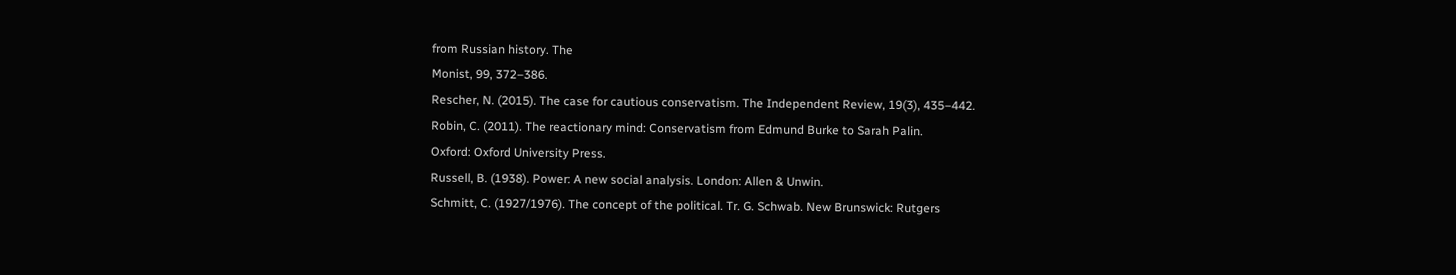from Russian history. The
Monist, 99, 372–386.
Rescher, N. (2015). The case for cautious conservatism. The Independent Review, 19(3), 435–442.
Robin, C. (2011). The reactionary mind: Conservatism from Edmund Burke to Sarah Palin.
Oxford: Oxford University Press.
Russell, B. (1938). Power: A new social analysis. London: Allen & Unwin.
Schmitt, C. (1927/1976). The concept of the political. Tr. G. Schwab. New Brunswick: Rutgers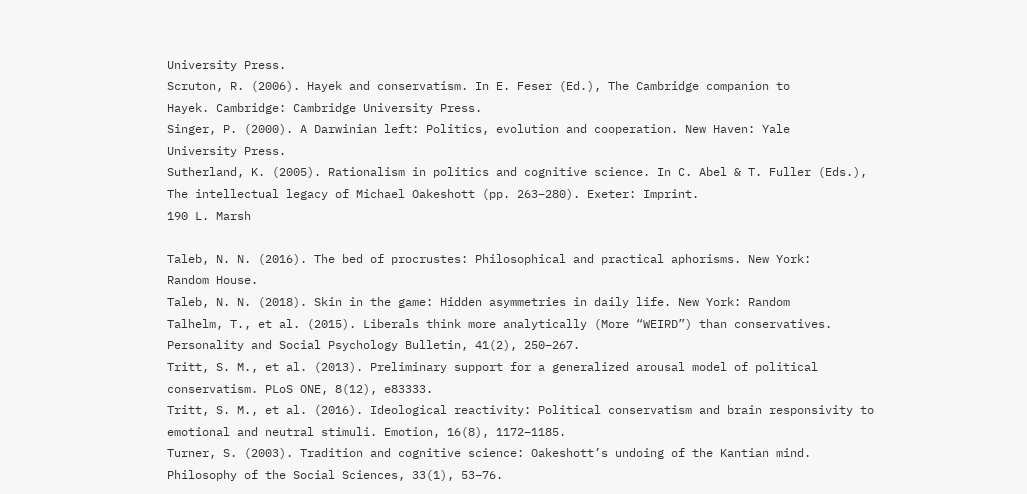University Press.
Scruton, R. (2006). Hayek and conservatism. In E. Feser (Ed.), The Cambridge companion to
Hayek. Cambridge: Cambridge University Press.
Singer, P. (2000). A Darwinian left: Politics, evolution and cooperation. New Haven: Yale
University Press.
Sutherland, K. (2005). Rationalism in politics and cognitive science. In C. Abel & T. Fuller (Eds.),
The intellectual legacy of Michael Oakeshott (pp. 263–280). Exeter: Imprint.
190 L. Marsh

Taleb, N. N. (2016). The bed of procrustes: Philosophical and practical aphorisms. New York:
Random House.
Taleb, N. N. (2018). Skin in the game: Hidden asymmetries in daily life. New York: Random
Talhelm, T., et al. (2015). Liberals think more analytically (More “WEIRD”) than conservatives.
Personality and Social Psychology Bulletin, 41(2), 250–267.
Tritt, S. M., et al. (2013). Preliminary support for a generalized arousal model of political
conservatism. PLoS ONE, 8(12), e83333.
Tritt, S. M., et al. (2016). Ideological reactivity: Political conservatism and brain responsivity to
emotional and neutral stimuli. Emotion, 16(8), 1172–1185.
Turner, S. (2003). Tradition and cognitive science: Oakeshott’s undoing of the Kantian mind.
Philosophy of the Social Sciences, 33(1), 53–76.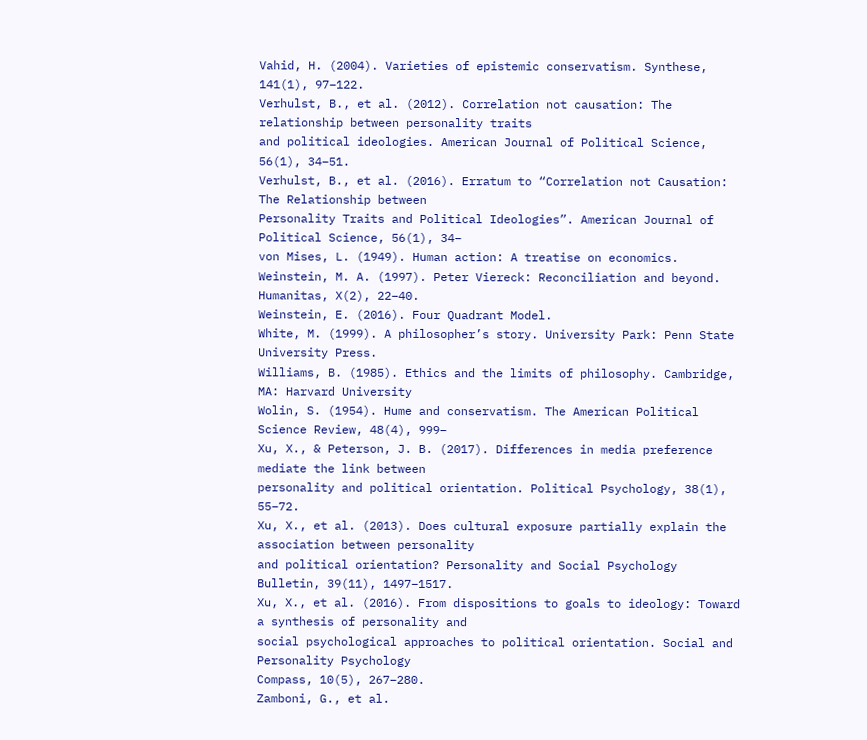Vahid, H. (2004). Varieties of epistemic conservatism. Synthese, 141(1), 97–122.
Verhulst, B., et al. (2012). Correlation not causation: The relationship between personality traits
and political ideologies. American Journal of Political Science, 56(1), 34–51.
Verhulst, B., et al. (2016). Erratum to “Correlation not Causation: The Relationship between
Personality Traits and Political Ideologies”. American Journal of Political Science, 56(1), 34–
von Mises, L. (1949). Human action: A treatise on economics.
Weinstein, M. A. (1997). Peter Viereck: Reconciliation and beyond. Humanitas, X(2), 22–40.
Weinstein, E. (2016). Four Quadrant Model.
White, M. (1999). A philosopher’s story. University Park: Penn State University Press.
Williams, B. (1985). Ethics and the limits of philosophy. Cambridge, MA: Harvard University
Wolin, S. (1954). Hume and conservatism. The American Political Science Review, 48(4), 999–
Xu, X., & Peterson, J. B. (2017). Differences in media preference mediate the link between
personality and political orientation. Political Psychology, 38(1), 55–72.
Xu, X., et al. (2013). Does cultural exposure partially explain the association between personality
and political orientation? Personality and Social Psychology Bulletin, 39(11), 1497–1517.
Xu, X., et al. (2016). From dispositions to goals to ideology: Toward a synthesis of personality and
social psychological approaches to political orientation. Social and Personality Psychology
Compass, 10(5), 267–280.
Zamboni, G., et al.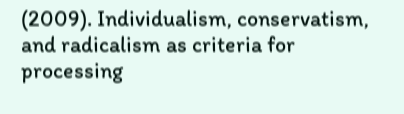(2009). Individualism, conservatism, and radicalism as criteria for processing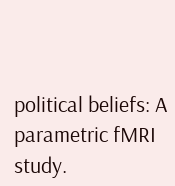political beliefs: A parametric fMRI study.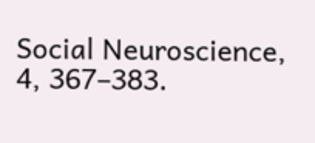Social Neuroscience, 4, 367–383.